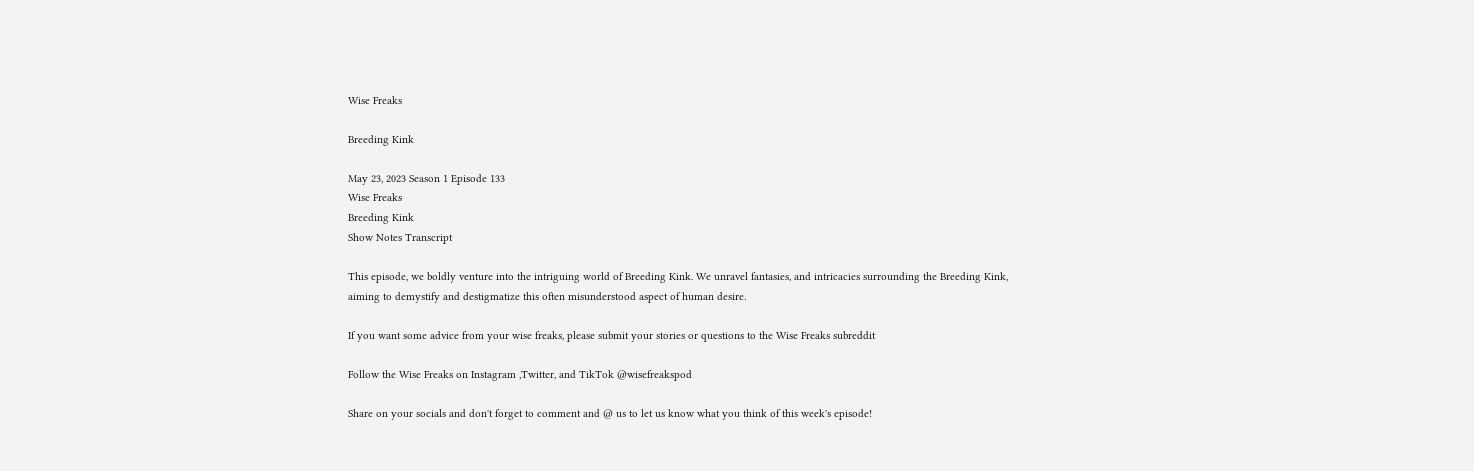Wise Freaks

Breeding Kink

May 23, 2023 Season 1 Episode 133
Wise Freaks
Breeding Kink
Show Notes Transcript

This episode, we boldly venture into the intriguing world of Breeding Kink. We unravel fantasies, and intricacies surrounding the Breeding Kink, aiming to demystify and destigmatize this often misunderstood aspect of human desire.

If you want some advice from your wise freaks, please submit your stories or questions to the Wise Freaks subreddit

Follow the Wise Freaks on Instagram ,Twitter, and TikTok @wisefreakspod

Share on your socials and don't forget to comment and @ us to let us know what you think of this week's episode!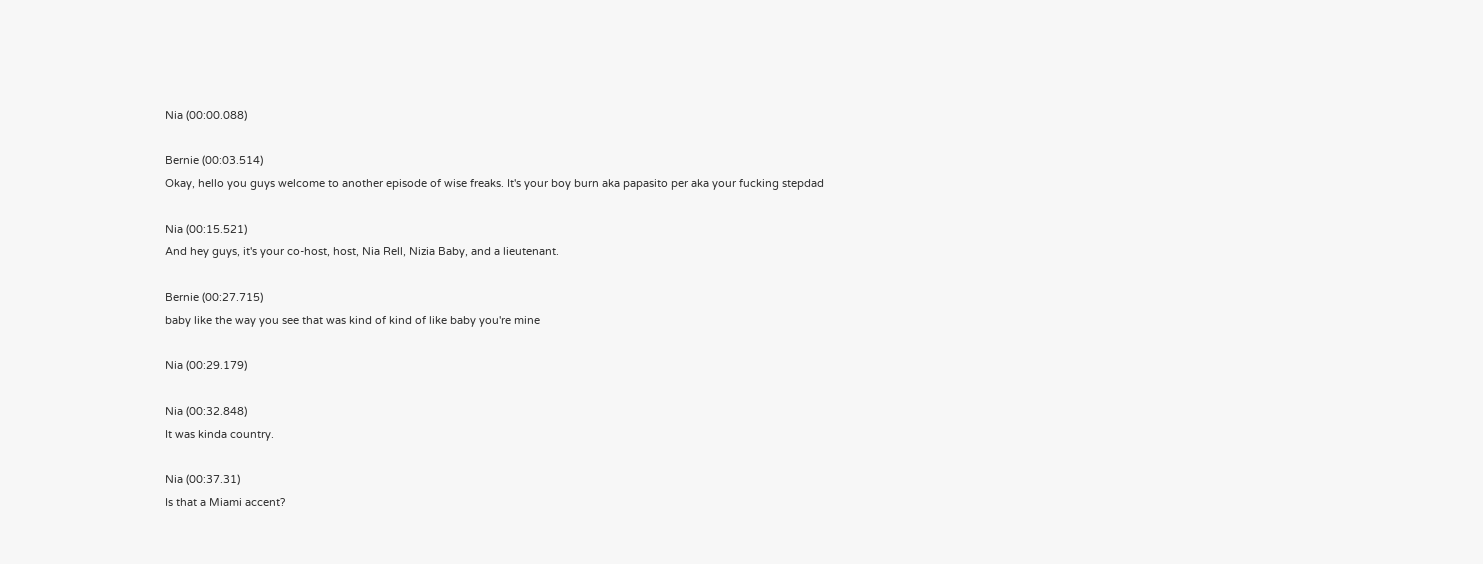Nia (00:00.088)

Bernie (00:03.514)
Okay, hello you guys welcome to another episode of wise freaks. It's your boy burn aka papasito per aka your fucking stepdad

Nia (00:15.521)
And hey guys, it's your co-host, host, Nia Rell, Nizia Baby, and a lieutenant.

Bernie (00:27.715)
baby like the way you see that was kind of kind of like baby you're mine

Nia (00:29.179)

Nia (00:32.848)
It was kinda country.

Nia (00:37.31)
Is that a Miami accent?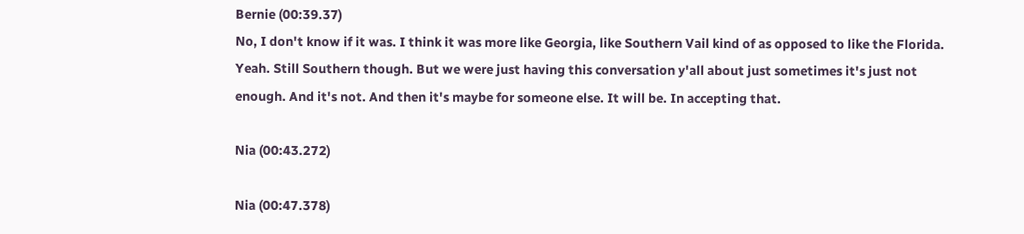Bernie (00:39.37)
No, I don't know if it was. I think it was more like Georgia, like Southern Vail kind of as opposed to like the Florida. Yeah. Still Southern though. But we were just having this conversation y'all about just sometimes it's just not enough. And it's not. And then it's maybe for someone else. It will be. In accepting that.

Nia (00:43.272)

Nia (00:47.378)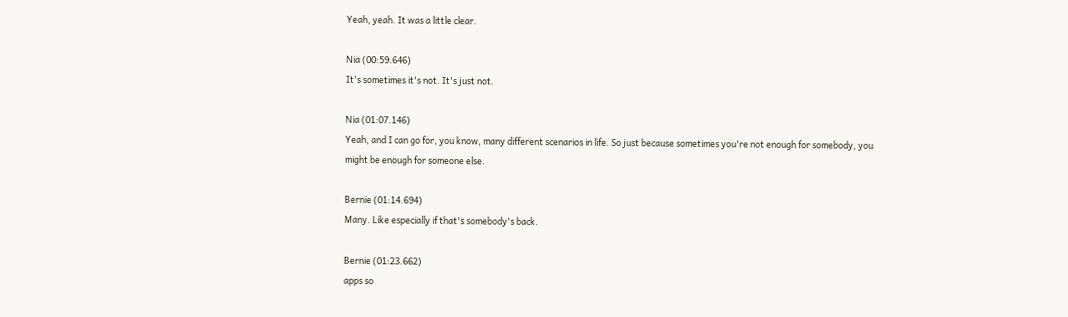Yeah, yeah. It was a little clear.

Nia (00:59.646)
It's sometimes it's not. It's just not.

Nia (01:07.146)
Yeah, and I can go for, you know, many different scenarios in life. So just because sometimes you're not enough for somebody, you might be enough for someone else.

Bernie (01:14.694)
Many. Like especially if that's somebody's back.

Bernie (01:23.662)
apps so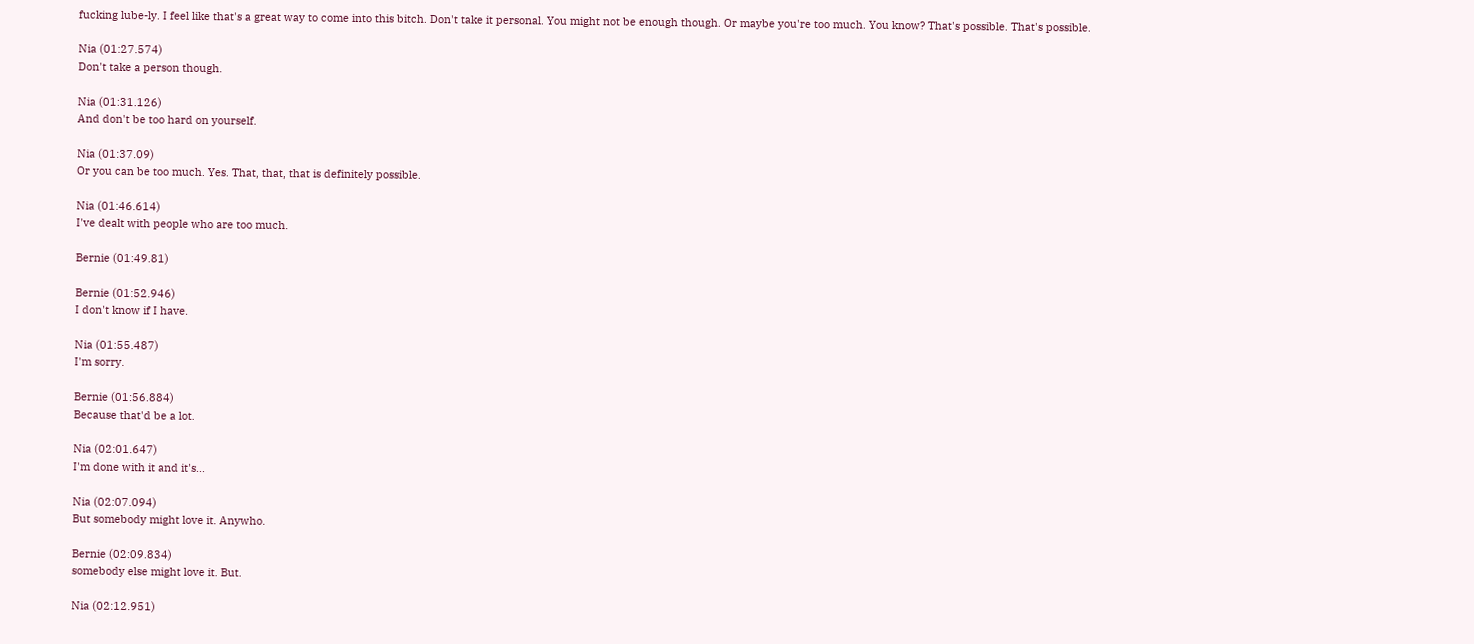fucking lube-ly. I feel like that's a great way to come into this bitch. Don't take it personal. You might not be enough though. Or maybe you're too much. You know? That's possible. That's possible.

Nia (01:27.574)
Don't take a person though.

Nia (01:31.126)
And don't be too hard on yourself.

Nia (01:37.09)
Or you can be too much. Yes. That, that, that is definitely possible.

Nia (01:46.614)
I've dealt with people who are too much.

Bernie (01:49.81)

Bernie (01:52.946)
I don't know if I have.

Nia (01:55.487)
I'm sorry.

Bernie (01:56.884)
Because that'd be a lot.

Nia (02:01.647)
I'm done with it and it's...

Nia (02:07.094)
But somebody might love it. Anywho.

Bernie (02:09.834)
somebody else might love it. But.

Nia (02:12.951)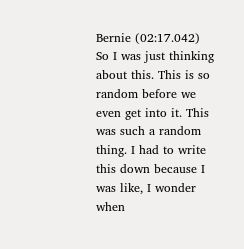Bernie (02:17.042)
So I was just thinking about this. This is so random before we even get into it. This was such a random thing. I had to write this down because I was like, I wonder when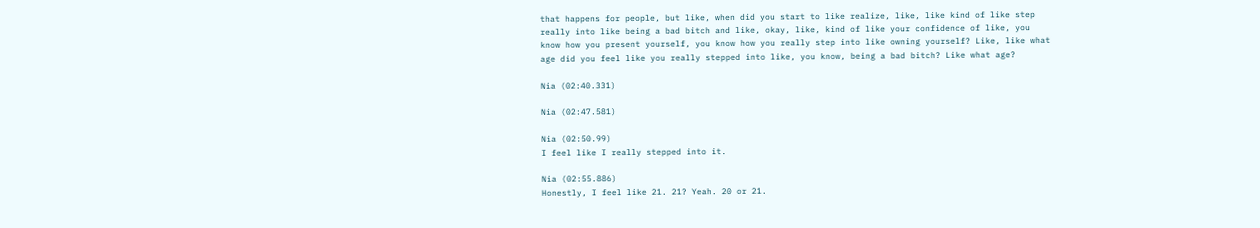that happens for people, but like, when did you start to like realize, like, like kind of like step really into like being a bad bitch and like, okay, like, kind of like your confidence of like, you know how you present yourself, you know how you really step into like owning yourself? Like, like what age did you feel like you really stepped into like, you know, being a bad bitch? Like what age?

Nia (02:40.331)

Nia (02:47.581)

Nia (02:50.99)
I feel like I really stepped into it.

Nia (02:55.886)
Honestly, I feel like 21. 21? Yeah. 20 or 21.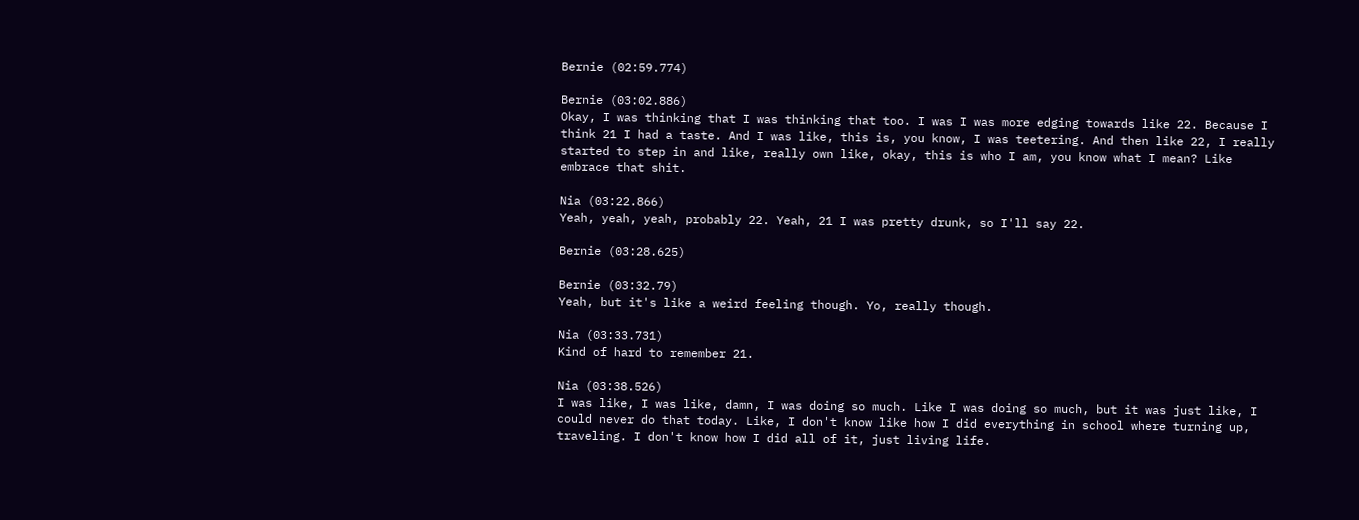Bernie (02:59.774)

Bernie (03:02.886)
Okay, I was thinking that I was thinking that too. I was I was more edging towards like 22. Because I think 21 I had a taste. And I was like, this is, you know, I was teetering. And then like 22, I really started to step in and like, really own like, okay, this is who I am, you know what I mean? Like embrace that shit.

Nia (03:22.866)
Yeah, yeah, yeah, probably 22. Yeah, 21 I was pretty drunk, so I'll say 22.

Bernie (03:28.625)

Bernie (03:32.79)
Yeah, but it's like a weird feeling though. Yo, really though.

Nia (03:33.731)
Kind of hard to remember 21.

Nia (03:38.526)
I was like, I was like, damn, I was doing so much. Like I was doing so much, but it was just like, I could never do that today. Like, I don't know like how I did everything in school where turning up, traveling. I don't know how I did all of it, just living life.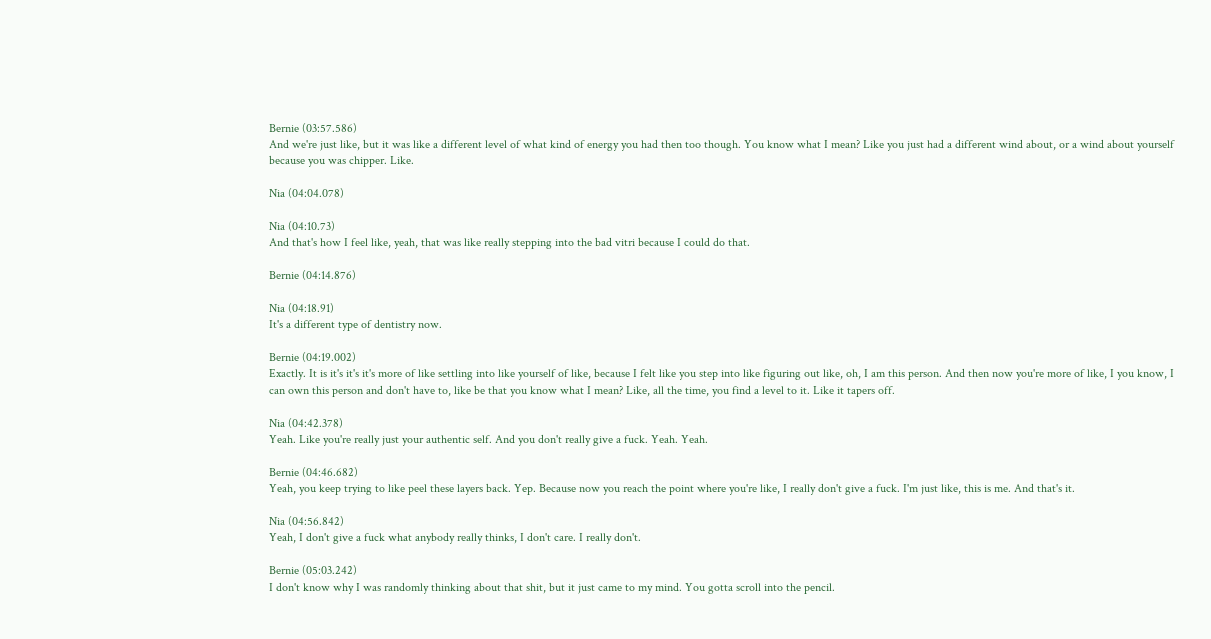Bernie (03:57.586)
And we're just like, but it was like a different level of what kind of energy you had then too though. You know what I mean? Like you just had a different wind about, or a wind about yourself because you was chipper. Like.

Nia (04:04.078)

Nia (04:10.73)
And that's how I feel like, yeah, that was like really stepping into the bad vitri because I could do that.

Bernie (04:14.876)

Nia (04:18.91)
It's a different type of dentistry now.

Bernie (04:19.002)
Exactly. It is it's it's it's more of like settling into like yourself of like, because I felt like you step into like figuring out like, oh, I am this person. And then now you're more of like, I you know, I can own this person and don't have to, like be that you know what I mean? Like, all the time, you find a level to it. Like it tapers off.

Nia (04:42.378)
Yeah. Like you're really just your authentic self. And you don't really give a fuck. Yeah. Yeah.

Bernie (04:46.682)
Yeah, you keep trying to like peel these layers back. Yep. Because now you reach the point where you're like, I really don't give a fuck. I'm just like, this is me. And that's it.

Nia (04:56.842)
Yeah, I don't give a fuck what anybody really thinks, I don't care. I really don't.

Bernie (05:03.242)
I don't know why I was randomly thinking about that shit, but it just came to my mind. You gotta scroll into the pencil.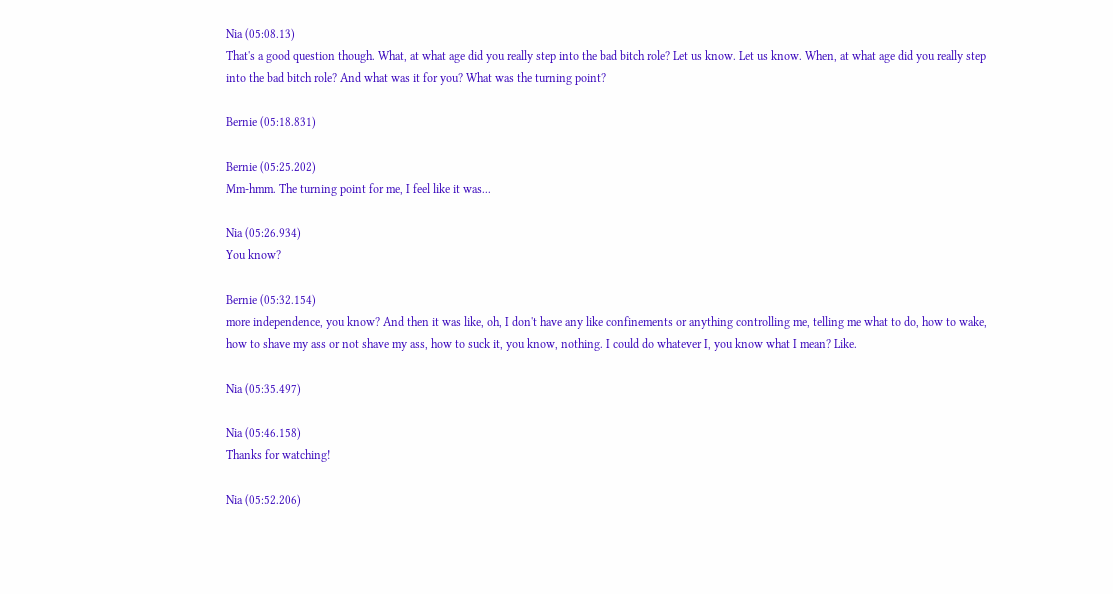Nia (05:08.13)
That's a good question though. What, at what age did you really step into the bad bitch role? Let us know. Let us know. When, at what age did you really step into the bad bitch role? And what was it for you? What was the turning point?

Bernie (05:18.831)

Bernie (05:25.202)
Mm-hmm. The turning point for me, I feel like it was...

Nia (05:26.934)
You know?

Bernie (05:32.154)
more independence, you know? And then it was like, oh, I don't have any like confinements or anything controlling me, telling me what to do, how to wake, how to shave my ass or not shave my ass, how to suck it, you know, nothing. I could do whatever I, you know what I mean? Like.

Nia (05:35.497)

Nia (05:46.158)
Thanks for watching!

Nia (05:52.206)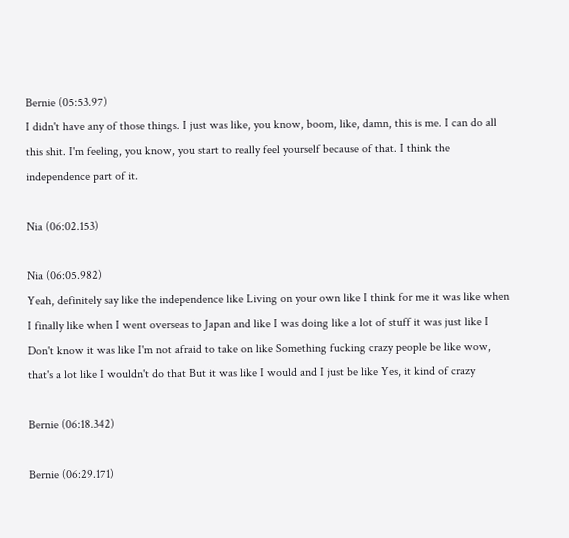Bernie (05:53.97)
I didn't have any of those things. I just was like, you know, boom, like, damn, this is me. I can do all this shit. I'm feeling, you know, you start to really feel yourself because of that. I think the independence part of it.

Nia (06:02.153)

Nia (06:05.982)
Yeah, definitely say like the independence like Living on your own like I think for me it was like when I finally like when I went overseas to Japan and like I was doing like a lot of stuff it was just like I Don't know it was like I'm not afraid to take on like Something fucking crazy people be like wow, that's a lot like I wouldn't do that But it was like I would and I just be like Yes, it kind of crazy

Bernie (06:18.342)

Bernie (06:29.171)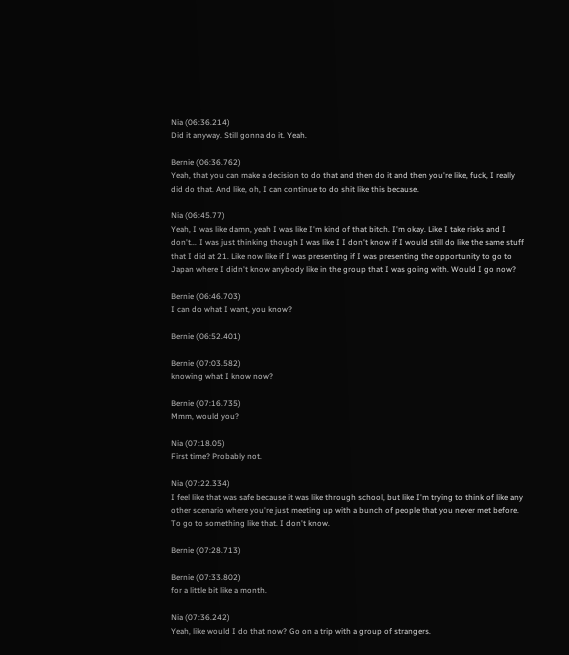Nia (06:36.214)
Did it anyway. Still gonna do it. Yeah.

Bernie (06:36.762)
Yeah, that you can make a decision to do that and then do it and then you're like, fuck, I really did do that. And like, oh, I can continue to do shit like this because.

Nia (06:45.77)
Yeah, I was like damn, yeah I was like I'm kind of that bitch. I'm okay. Like I take risks and I don't... I was just thinking though I was like I I don't know if I would still do like the same stuff that I did at 21. Like now like if I was presenting if I was presenting the opportunity to go to Japan where I didn't know anybody like in the group that I was going with. Would I go now?

Bernie (06:46.703)
I can do what I want, you know?

Bernie (06:52.401)

Bernie (07:03.582)
knowing what I know now?

Bernie (07:16.735)
Mmm, would you?

Nia (07:18.05)
First time? Probably not.

Nia (07:22.334)
I feel like that was safe because it was like through school, but like I'm trying to think of like any other scenario where you're just meeting up with a bunch of people that you never met before. To go to something like that. I don't know.

Bernie (07:28.713)

Bernie (07:33.802)
for a little bit like a month.

Nia (07:36.242)
Yeah, like would I do that now? Go on a trip with a group of strangers.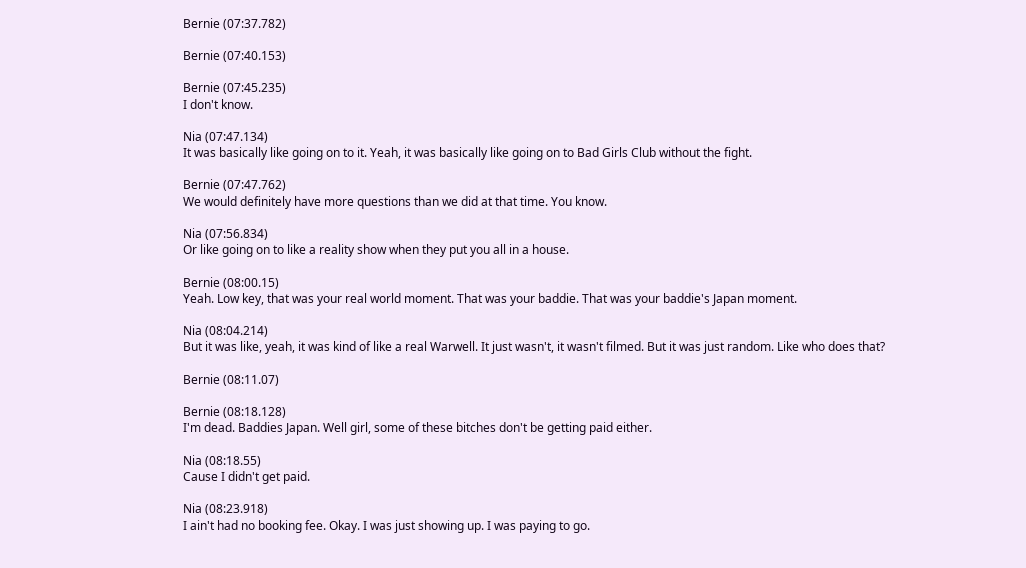Bernie (07:37.782)

Bernie (07:40.153)

Bernie (07:45.235)
I don't know.

Nia (07:47.134)
It was basically like going on to it. Yeah, it was basically like going on to Bad Girls Club without the fight.

Bernie (07:47.762)
We would definitely have more questions than we did at that time. You know.

Nia (07:56.834)
Or like going on to like a reality show when they put you all in a house.

Bernie (08:00.15)
Yeah. Low key, that was your real world moment. That was your baddie. That was your baddie's Japan moment.

Nia (08:04.214)
But it was like, yeah, it was kind of like a real Warwell. It just wasn't, it wasn't filmed. But it was just random. Like who does that?

Bernie (08:11.07)

Bernie (08:18.128)
I'm dead. Baddies Japan. Well girl, some of these bitches don't be getting paid either.

Nia (08:18.55)
Cause I didn't get paid.

Nia (08:23.918)
I ain't had no booking fee. Okay. I was just showing up. I was paying to go.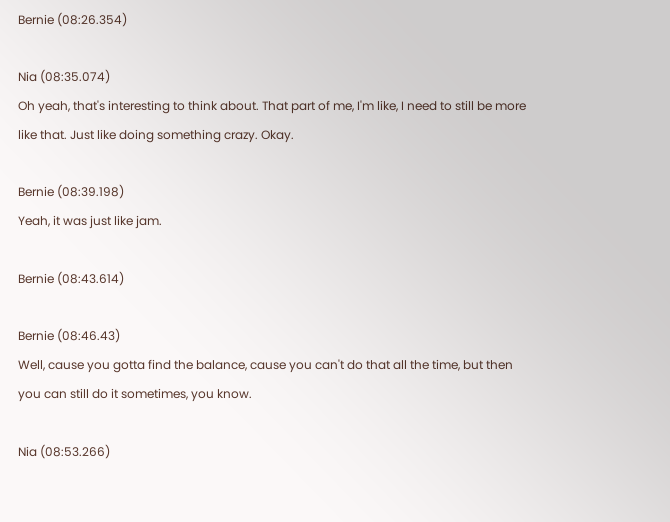Bernie (08:26.354)

Nia (08:35.074)
Oh yeah, that's interesting to think about. That part of me, I'm like, I need to still be more like that. Just like doing something crazy. Okay.

Bernie (08:39.198)
Yeah, it was just like jam.

Bernie (08:43.614)

Bernie (08:46.43)
Well, cause you gotta find the balance, cause you can't do that all the time, but then you can still do it sometimes, you know.

Nia (08:53.266)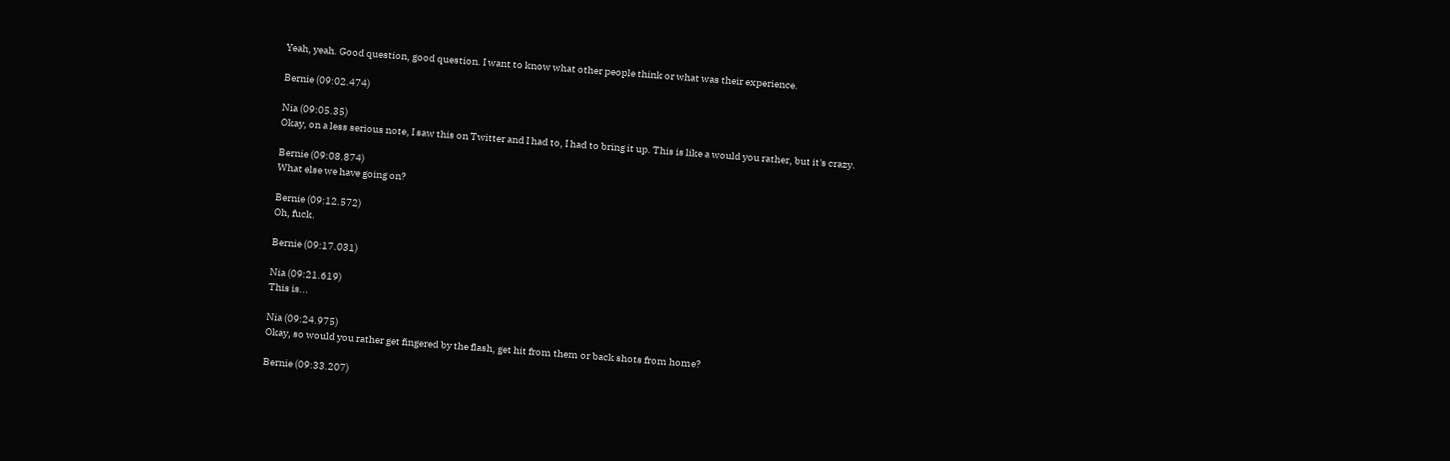Yeah, yeah. Good question, good question. I want to know what other people think or what was their experience.

Bernie (09:02.474)

Nia (09:05.35)
Okay, on a less serious note, I saw this on Twitter and I had to, I had to bring it up. This is like a would you rather, but it's crazy.

Bernie (09:08.874)
What else we have going on?

Bernie (09:12.572)
Oh, fuck.

Bernie (09:17.031)

Nia (09:21.619)
This is...

Nia (09:24.975)
Okay, so would you rather get fingered by the flash, get hit from them or back shots from home?

Bernie (09:33.207)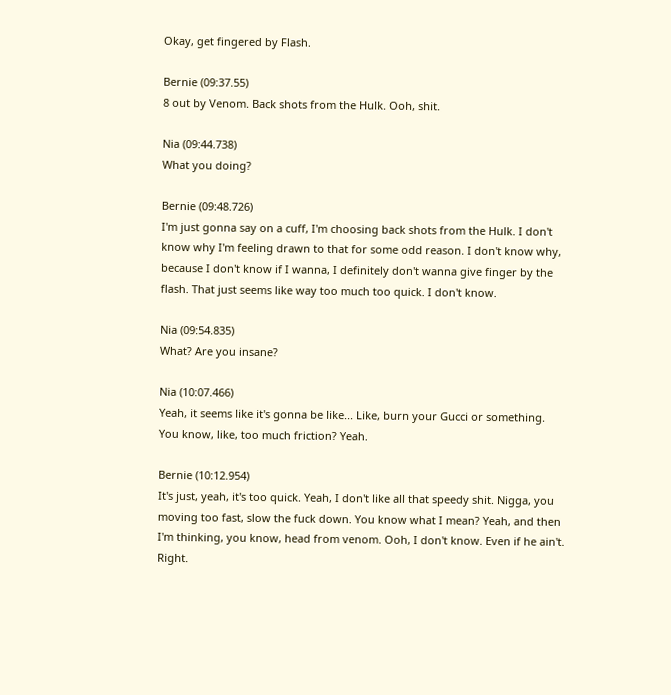Okay, get fingered by Flash.

Bernie (09:37.55)
8 out by Venom. Back shots from the Hulk. Ooh, shit.

Nia (09:44.738)
What you doing?

Bernie (09:48.726)
I'm just gonna say on a cuff, I'm choosing back shots from the Hulk. I don't know why I'm feeling drawn to that for some odd reason. I don't know why, because I don't know if I wanna, I definitely don't wanna give finger by the flash. That just seems like way too much too quick. I don't know.

Nia (09:54.835)
What? Are you insane?

Nia (10:07.466)
Yeah, it seems like it's gonna be like... Like, burn your Gucci or something. You know, like, too much friction? Yeah.

Bernie (10:12.954)
It's just, yeah, it's too quick. Yeah, I don't like all that speedy shit. Nigga, you moving too fast, slow the fuck down. You know what I mean? Yeah, and then I'm thinking, you know, head from venom. Ooh, I don't know. Even if he ain't. Right.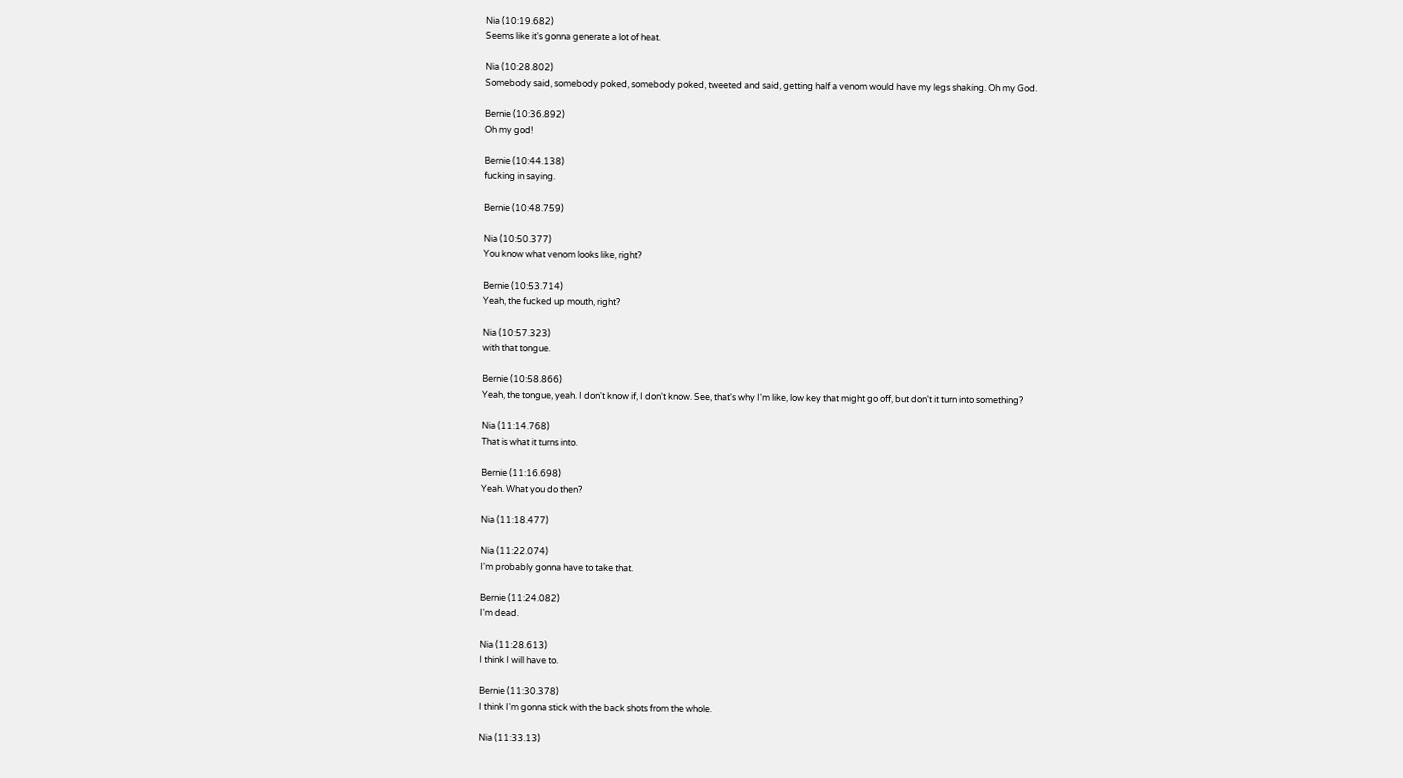Nia (10:19.682)
Seems like it's gonna generate a lot of heat.

Nia (10:28.802)
Somebody said, somebody poked, somebody poked, tweeted and said, getting half a venom would have my legs shaking. Oh my God.

Bernie (10:36.892)
Oh my god!

Bernie (10:44.138)
fucking in saying.

Bernie (10:48.759)

Nia (10:50.377)
You know what venom looks like, right?

Bernie (10:53.714)
Yeah, the fucked up mouth, right?

Nia (10:57.323)
with that tongue.

Bernie (10:58.866)
Yeah, the tongue, yeah. I don't know if, I don't know. See, that's why I'm like, low key that might go off, but don't it turn into something?

Nia (11:14.768)
That is what it turns into.

Bernie (11:16.698)
Yeah. What you do then?

Nia (11:18.477)

Nia (11:22.074)
I'm probably gonna have to take that.

Bernie (11:24.082)
I'm dead.

Nia (11:28.613)
I think I will have to.

Bernie (11:30.378)
I think I'm gonna stick with the back shots from the whole.

Nia (11:33.13)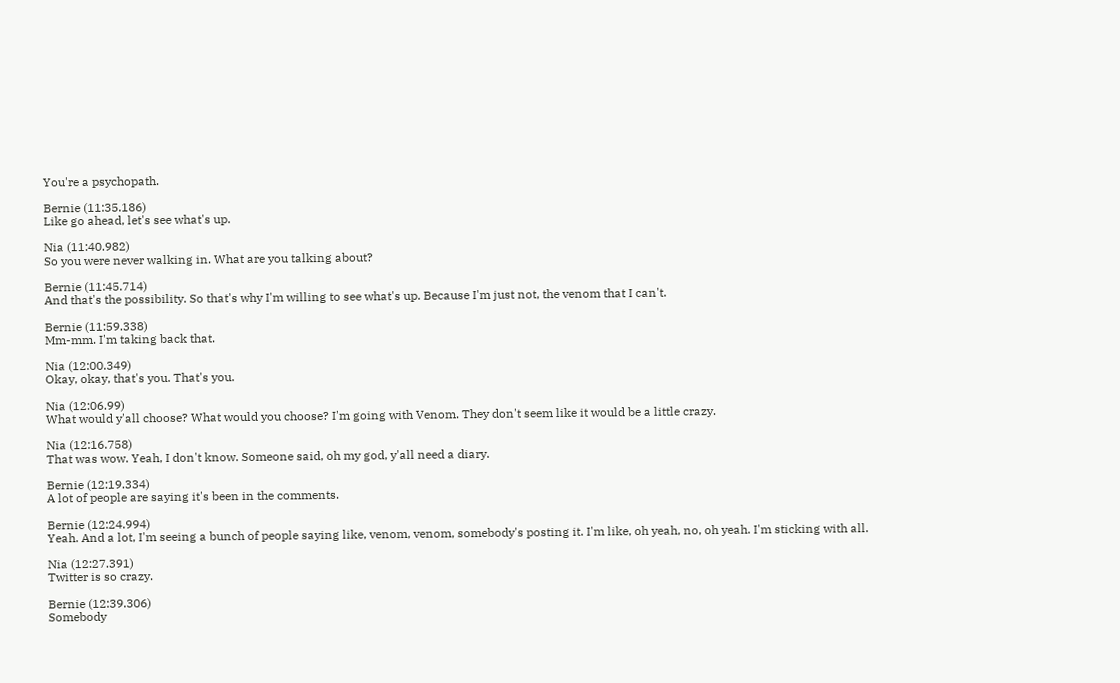You're a psychopath.

Bernie (11:35.186)
Like go ahead, let's see what's up.

Nia (11:40.982)
So you were never walking in. What are you talking about?

Bernie (11:45.714)
And that's the possibility. So that's why I'm willing to see what's up. Because I'm just not, the venom that I can't.

Bernie (11:59.338)
Mm-mm. I'm taking back that.

Nia (12:00.349)
Okay, okay, that's you. That's you.

Nia (12:06.99)
What would y'all choose? What would you choose? I'm going with Venom. They don't seem like it would be a little crazy.

Nia (12:16.758)
That was wow. Yeah, I don't know. Someone said, oh my god, y'all need a diary.

Bernie (12:19.334)
A lot of people are saying it's been in the comments.

Bernie (12:24.994)
Yeah. And a lot, I'm seeing a bunch of people saying like, venom, venom, somebody's posting it. I'm like, oh yeah, no, oh yeah. I'm sticking with all.

Nia (12:27.391)
Twitter is so crazy.

Bernie (12:39.306)
Somebody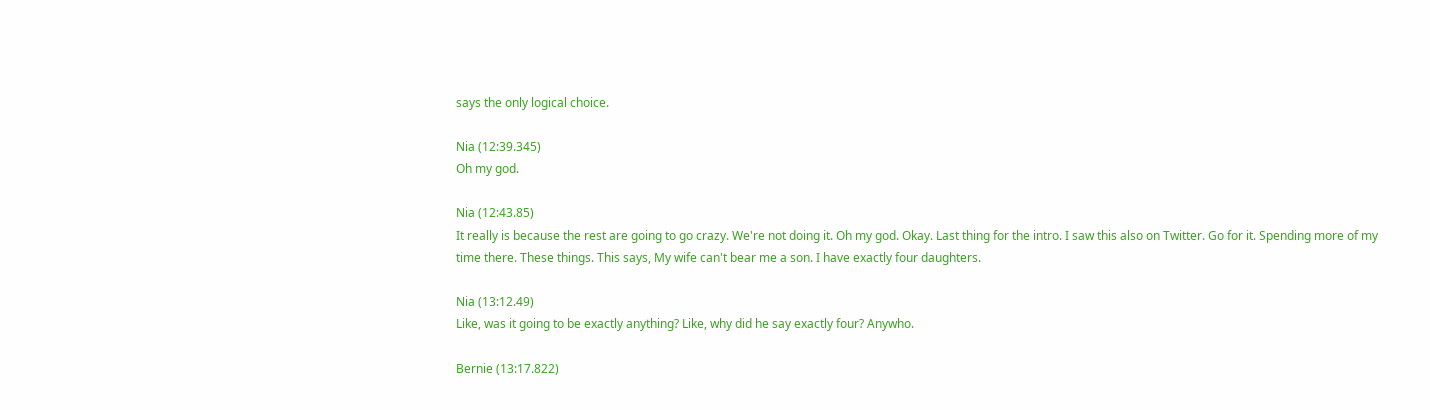says the only logical choice.

Nia (12:39.345)
Oh my god.

Nia (12:43.85)
It really is because the rest are going to go crazy. We're not doing it. Oh my god. Okay. Last thing for the intro. I saw this also on Twitter. Go for it. Spending more of my time there. These things. This says, My wife can't bear me a son. I have exactly four daughters.

Nia (13:12.49)
Like, was it going to be exactly anything? Like, why did he say exactly four? Anywho.

Bernie (13:17.822)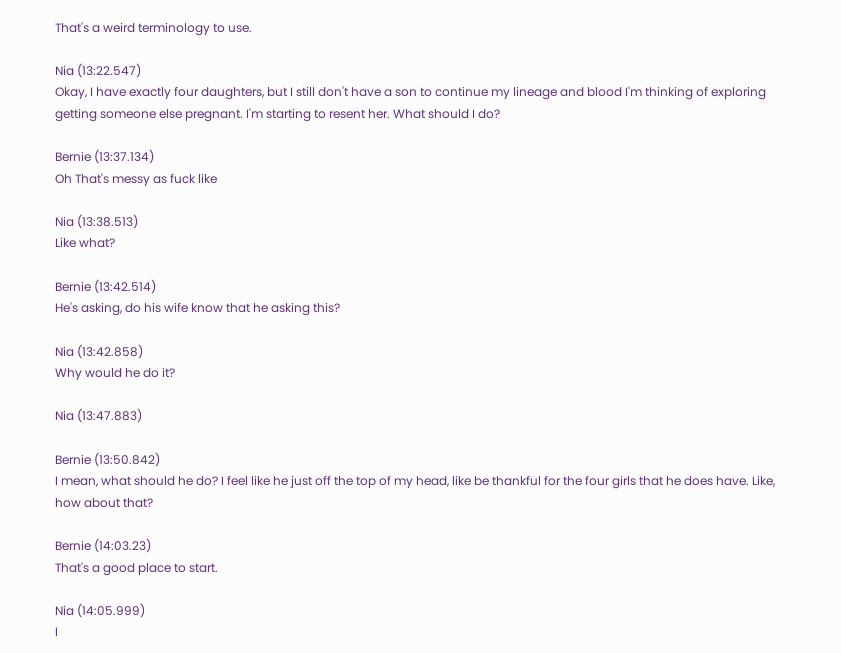That's a weird terminology to use.

Nia (13:22.547)
Okay, I have exactly four daughters, but I still don't have a son to continue my lineage and blood I'm thinking of exploring getting someone else pregnant. I'm starting to resent her. What should I do?

Bernie (13:37.134)
Oh That's messy as fuck like

Nia (13:38.513)
Like what?

Bernie (13:42.514)
He's asking, do his wife know that he asking this?

Nia (13:42.858)
Why would he do it?

Nia (13:47.883)

Bernie (13:50.842)
I mean, what should he do? I feel like he just off the top of my head, like be thankful for the four girls that he does have. Like, how about that?

Bernie (14:03.23)
That's a good place to start.

Nia (14:05.999)
I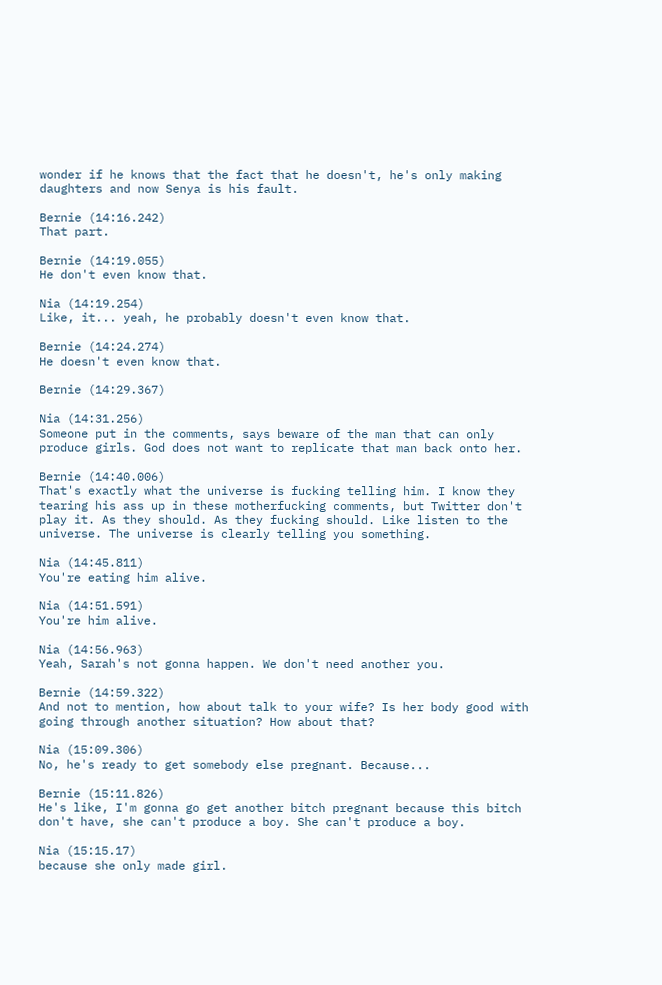wonder if he knows that the fact that he doesn't, he's only making daughters and now Senya is his fault.

Bernie (14:16.242)
That part.

Bernie (14:19.055)
He don't even know that.

Nia (14:19.254)
Like, it... yeah, he probably doesn't even know that.

Bernie (14:24.274)
He doesn't even know that.

Bernie (14:29.367)

Nia (14:31.256)
Someone put in the comments, says beware of the man that can only produce girls. God does not want to replicate that man back onto her.

Bernie (14:40.006)
That's exactly what the universe is fucking telling him. I know they tearing his ass up in these motherfucking comments, but Twitter don't play it. As they should. As they fucking should. Like listen to the universe. The universe is clearly telling you something.

Nia (14:45.811)
You're eating him alive.

Nia (14:51.591)
You're him alive.

Nia (14:56.963)
Yeah, Sarah's not gonna happen. We don't need another you.

Bernie (14:59.322)
And not to mention, how about talk to your wife? Is her body good with going through another situation? How about that?

Nia (15:09.306)
No, he's ready to get somebody else pregnant. Because...

Bernie (15:11.826)
He's like, I'm gonna go get another bitch pregnant because this bitch don't have, she can't produce a boy. She can't produce a boy.

Nia (15:15.17)
because she only made girl.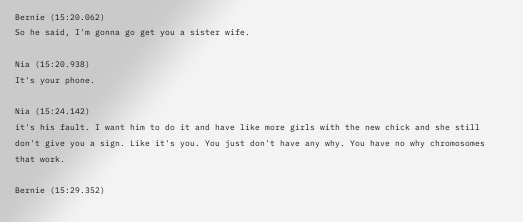Bernie (15:20.062)
So he said, I'm gonna go get you a sister wife.

Nia (15:20.938)
It's your phone.

Nia (15:24.142)
it's his fault. I want him to do it and have like more girls with the new chick and she still don't give you a sign. Like it's you. You just don't have any why. You have no why chromosomes that work.

Bernie (15:29.352)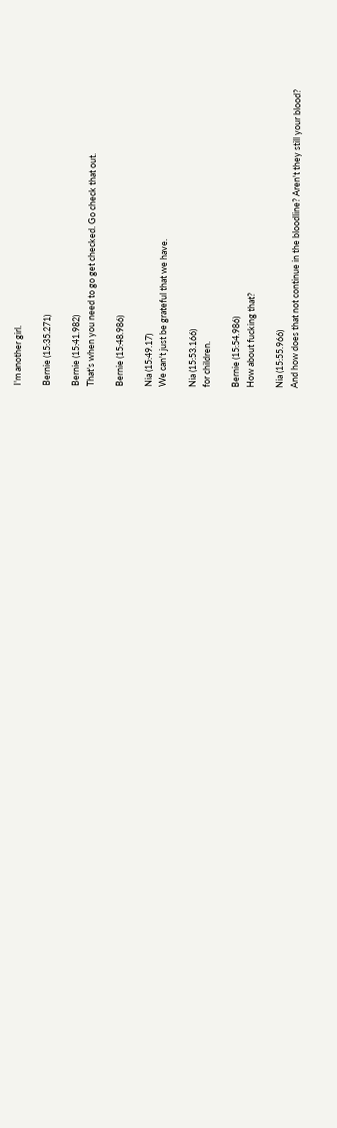I'm another girl.

Bernie (15:35.271)

Bernie (15:41.982)
That's when you need to go get checked. Go check that out.

Bernie (15:48.986)

Nia (15:49.17)
We can't just be grateful that we have.

Nia (15:53.166)
for children.

Bernie (15:54.986)
How about fucking that?

Nia (15:55.966)
And how does that not continue in the bloodline? Aren't they still your blood?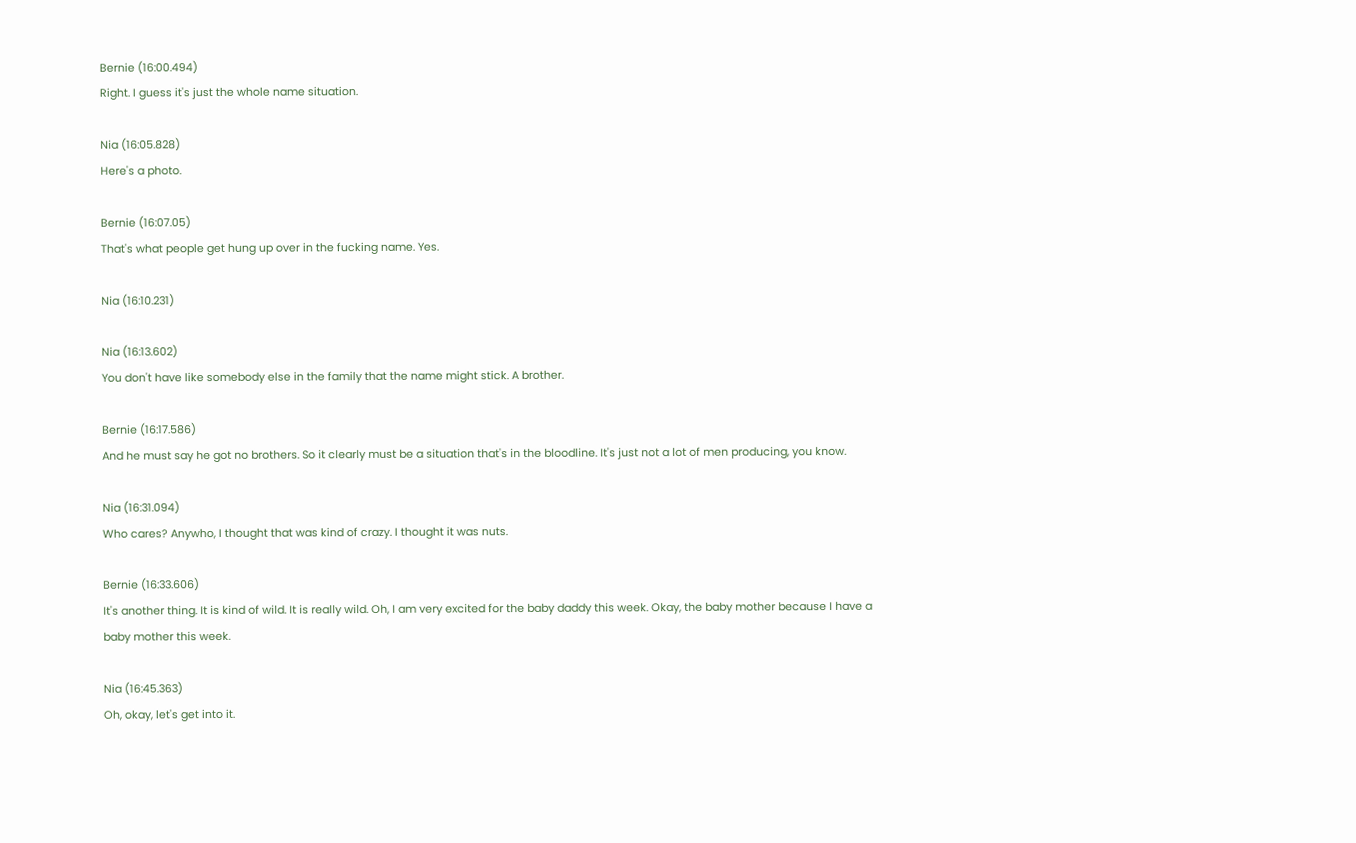Bernie (16:00.494)
Right. I guess it's just the whole name situation.

Nia (16:05.828)
Here's a photo.

Bernie (16:07.05)
That's what people get hung up over in the fucking name. Yes.

Nia (16:10.231)

Nia (16:13.602)
You don't have like somebody else in the family that the name might stick. A brother.

Bernie (16:17.586)
And he must say he got no brothers. So it clearly must be a situation that's in the bloodline. It's just not a lot of men producing, you know.

Nia (16:31.094)
Who cares? Anywho, I thought that was kind of crazy. I thought it was nuts.

Bernie (16:33.606)
It's another thing. It is kind of wild. It is really wild. Oh, I am very excited for the baby daddy this week. Okay, the baby mother because I have a baby mother this week.

Nia (16:45.363)
Oh, okay, let's get into it.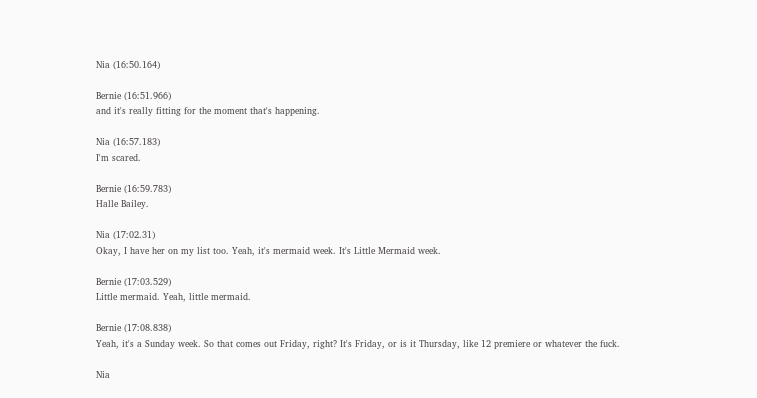Nia (16:50.164)

Bernie (16:51.966)
and it's really fitting for the moment that's happening.

Nia (16:57.183)
I'm scared.

Bernie (16:59.783)
Halle Bailey.

Nia (17:02.31)
Okay, I have her on my list too. Yeah, it's mermaid week. It's Little Mermaid week.

Bernie (17:03.529)
Little mermaid. Yeah, little mermaid.

Bernie (17:08.838)
Yeah, it's a Sunday week. So that comes out Friday, right? It's Friday, or is it Thursday, like 12 premiere or whatever the fuck.

Nia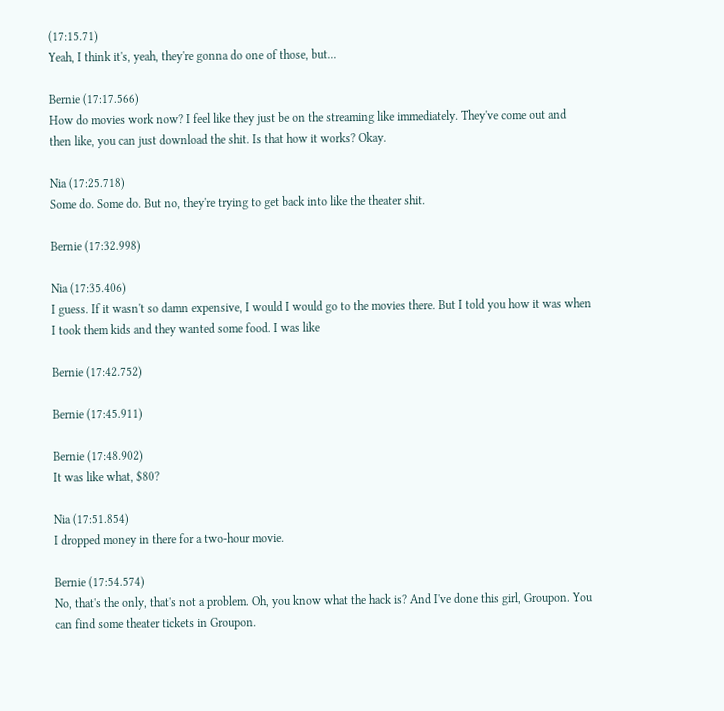(17:15.71)
Yeah, I think it's, yeah, they're gonna do one of those, but...

Bernie (17:17.566)
How do movies work now? I feel like they just be on the streaming like immediately. They've come out and then like, you can just download the shit. Is that how it works? Okay.

Nia (17:25.718)
Some do. Some do. But no, they're trying to get back into like the theater shit.

Bernie (17:32.998)

Nia (17:35.406)
I guess. If it wasn't so damn expensive, I would I would go to the movies there. But I told you how it was when I took them kids and they wanted some food. I was like

Bernie (17:42.752)

Bernie (17:45.911)

Bernie (17:48.902)
It was like what, $80?

Nia (17:51.854)
I dropped money in there for a two-hour movie.

Bernie (17:54.574)
No, that's the only, that's not a problem. Oh, you know what the hack is? And I've done this girl, Groupon. You can find some theater tickets in Groupon.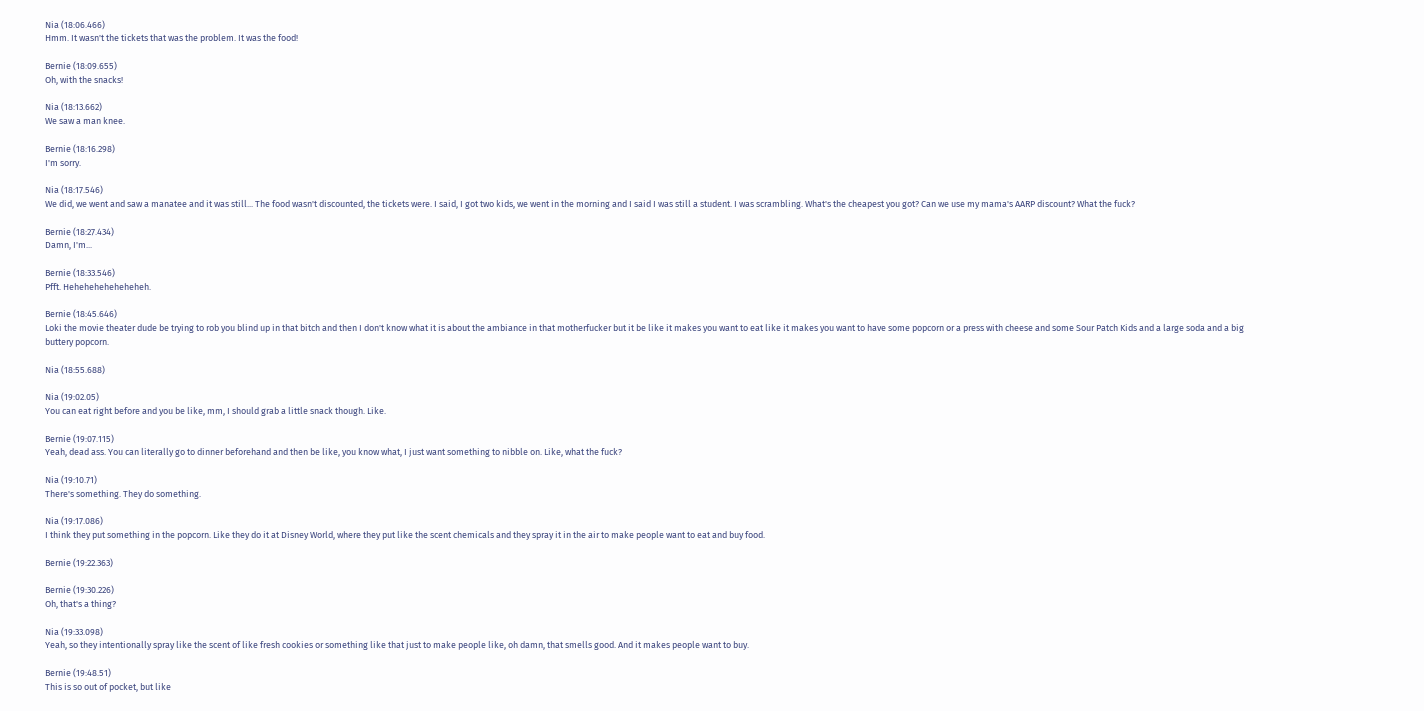Nia (18:06.466)
Hmm. It wasn't the tickets that was the problem. It was the food!

Bernie (18:09.655)
Oh, with the snacks!

Nia (18:13.662)
We saw a man knee.

Bernie (18:16.298)
I'm sorry.

Nia (18:17.546)
We did, we went and saw a manatee and it was still... The food wasn't discounted, the tickets were. I said, I got two kids, we went in the morning and I said I was still a student. I was scrambling. What's the cheapest you got? Can we use my mama's AARP discount? What the fuck?

Bernie (18:27.434)
Damn, I'm...

Bernie (18:33.546)
Pfft. Heheheheheheheheh.

Bernie (18:45.646)
Loki the movie theater dude be trying to rob you blind up in that bitch and then I don't know what it is about the ambiance in that motherfucker but it be like it makes you want to eat like it makes you want to have some popcorn or a press with cheese and some Sour Patch Kids and a large soda and a big buttery popcorn.

Nia (18:55.688)

Nia (19:02.05)
You can eat right before and you be like, mm, I should grab a little snack though. Like.

Bernie (19:07.115)
Yeah, dead ass. You can literally go to dinner beforehand and then be like, you know what, I just want something to nibble on. Like, what the fuck?

Nia (19:10.71)
There's something. They do something.

Nia (19:17.086)
I think they put something in the popcorn. Like they do it at Disney World, where they put like the scent chemicals and they spray it in the air to make people want to eat and buy food.

Bernie (19:22.363)

Bernie (19:30.226)
Oh, that's a thing?

Nia (19:33.098)
Yeah, so they intentionally spray like the scent of like fresh cookies or something like that just to make people like, oh damn, that smells good. And it makes people want to buy.

Bernie (19:48.51)
This is so out of pocket, but like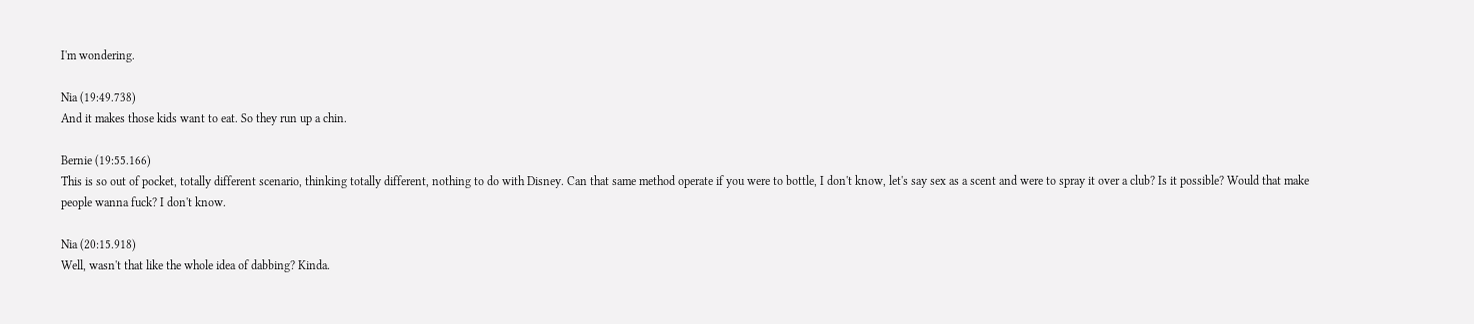I'm wondering.

Nia (19:49.738)
And it makes those kids want to eat. So they run up a chin.

Bernie (19:55.166)
This is so out of pocket, totally different scenario, thinking totally different, nothing to do with Disney. Can that same method operate if you were to bottle, I don't know, let's say sex as a scent and were to spray it over a club? Is it possible? Would that make people wanna fuck? I don't know.

Nia (20:15.918)
Well, wasn't that like the whole idea of dabbing? Kinda.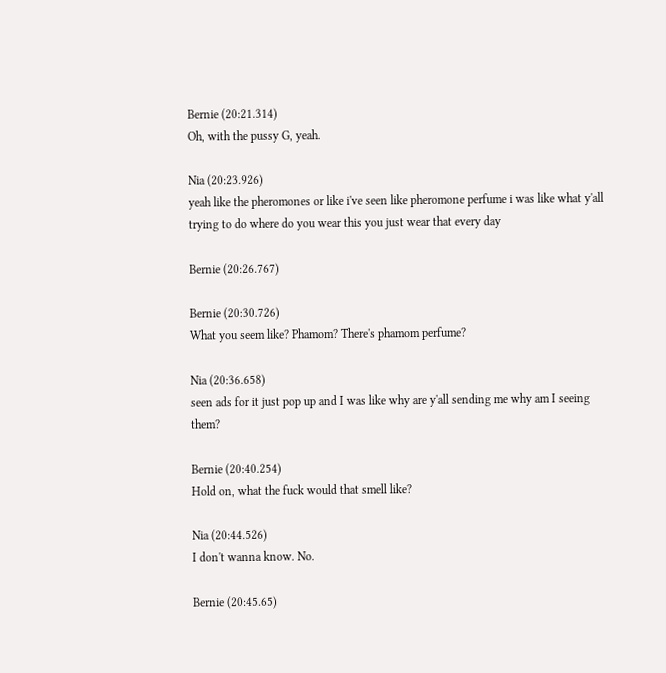Bernie (20:21.314)
Oh, with the pussy G, yeah.

Nia (20:23.926)
yeah like the pheromones or like i've seen like pheromone perfume i was like what y'all trying to do where do you wear this you just wear that every day

Bernie (20:26.767)

Bernie (20:30.726)
What you seem like? Phamom? There's phamom perfume?

Nia (20:36.658)
seen ads for it just pop up and I was like why are y'all sending me why am I seeing them?

Bernie (20:40.254)
Hold on, what the fuck would that smell like?

Nia (20:44.526)
I don't wanna know. No.

Bernie (20:45.65)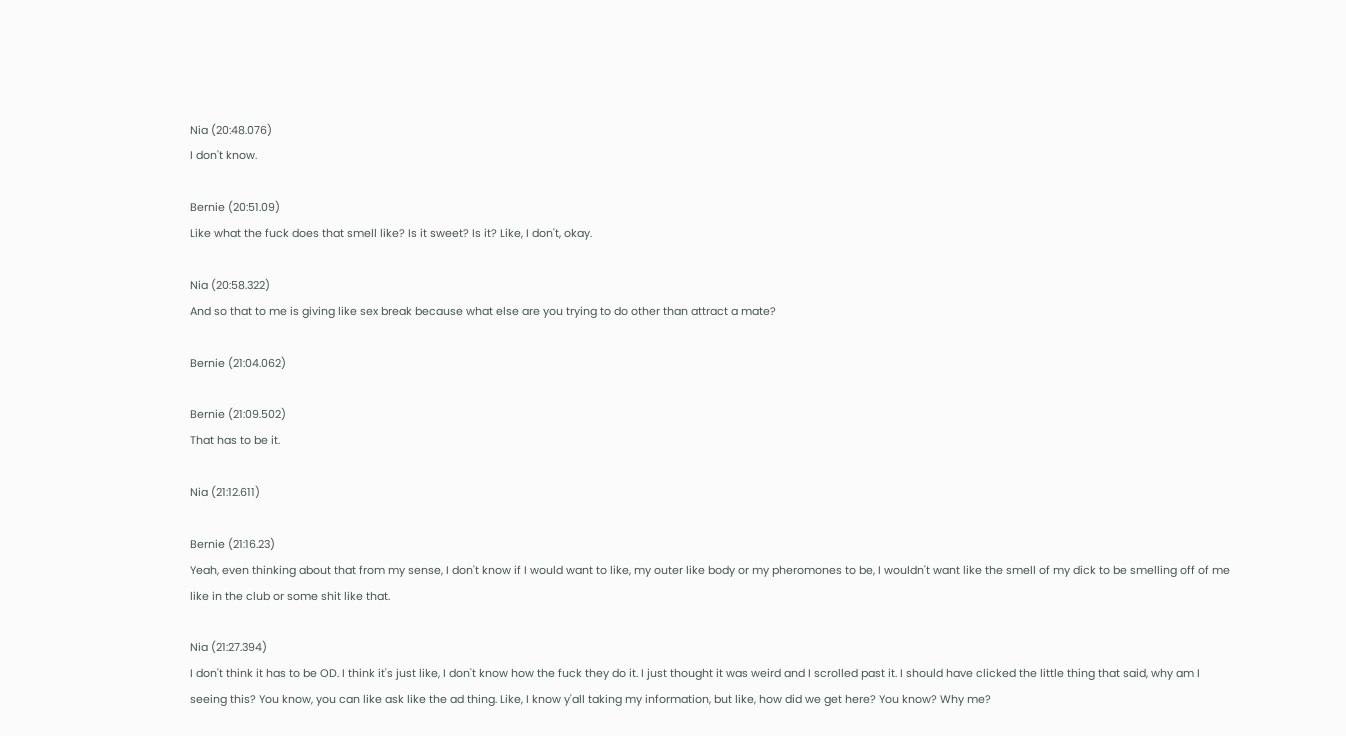Nia (20:48.076)
I don't know.

Bernie (20:51.09)
Like what the fuck does that smell like? Is it sweet? Is it? Like, I don't, okay.

Nia (20:58.322)
And so that to me is giving like sex break because what else are you trying to do other than attract a mate?

Bernie (21:04.062)

Bernie (21:09.502)
That has to be it.

Nia (21:12.611)

Bernie (21:16.23)
Yeah, even thinking about that from my sense, I don't know if I would want to like, my outer like body or my pheromones to be, I wouldn't want like the smell of my dick to be smelling off of me like in the club or some shit like that.

Nia (21:27.394)
I don't think it has to be OD. I think it's just like, I don't know how the fuck they do it. I just thought it was weird and I scrolled past it. I should have clicked the little thing that said, why am I seeing this? You know, you can like ask like the ad thing. Like, I know y'all taking my information, but like, how did we get here? You know? Why me?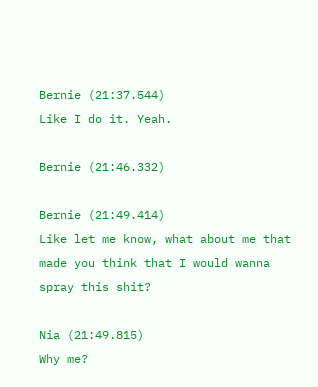Bernie (21:37.544)
Like I do it. Yeah.

Bernie (21:46.332)

Bernie (21:49.414)
Like let me know, what about me that made you think that I would wanna spray this shit?

Nia (21:49.815)
Why me?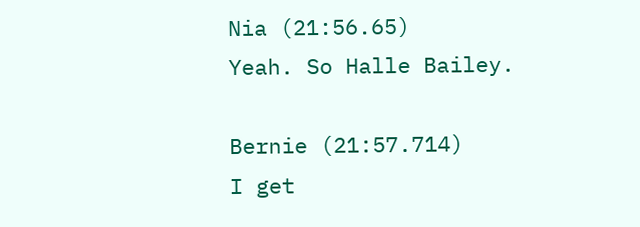Nia (21:56.65)
Yeah. So Halle Bailey.

Bernie (21:57.714)
I get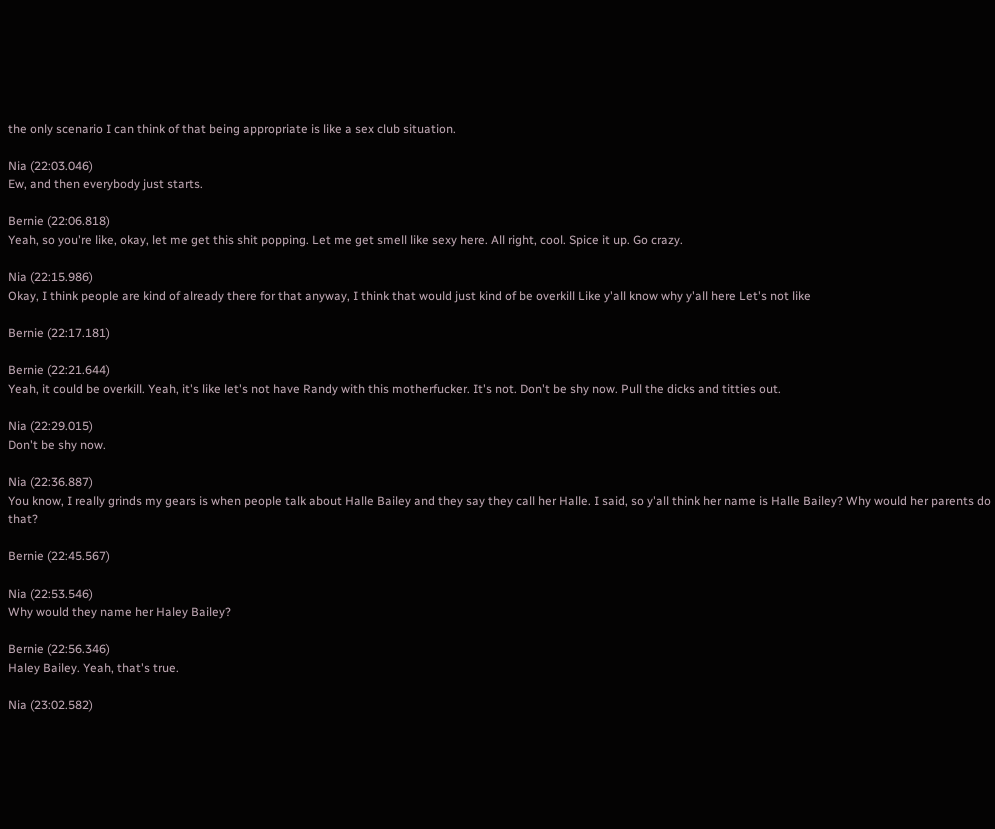the only scenario I can think of that being appropriate is like a sex club situation.

Nia (22:03.046)
Ew, and then everybody just starts.

Bernie (22:06.818)
Yeah, so you're like, okay, let me get this shit popping. Let me get smell like sexy here. All right, cool. Spice it up. Go crazy.

Nia (22:15.986)
Okay, I think people are kind of already there for that anyway, I think that would just kind of be overkill Like y'all know why y'all here Let's not like

Bernie (22:17.181)

Bernie (22:21.644)
Yeah, it could be overkill. Yeah, it's like let's not have Randy with this motherfucker. It's not. Don't be shy now. Pull the dicks and titties out.

Nia (22:29.015)
Don't be shy now.

Nia (22:36.887)
You know, I really grinds my gears is when people talk about Halle Bailey and they say they call her Halle. I said, so y'all think her name is Halle Bailey? Why would her parents do that?

Bernie (22:45.567)

Nia (22:53.546)
Why would they name her Haley Bailey?

Bernie (22:56.346)
Haley Bailey. Yeah, that's true.

Nia (23:02.582)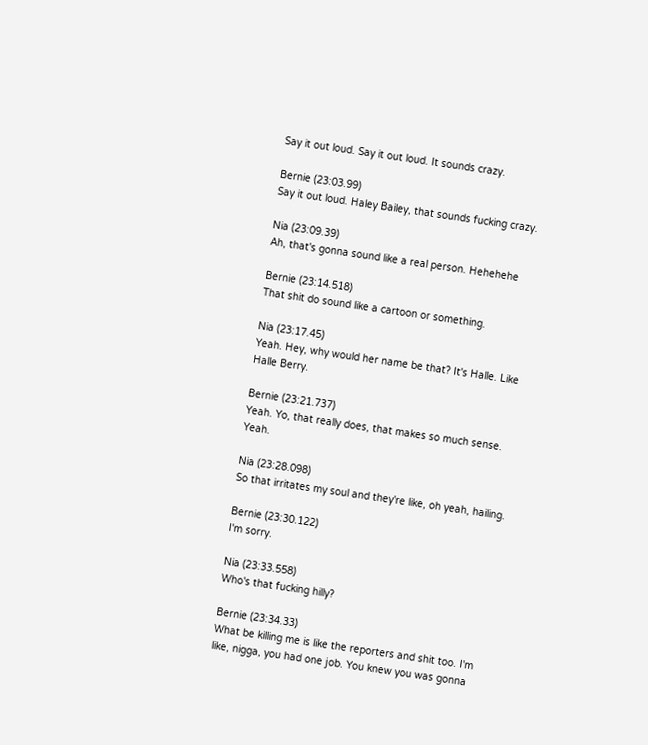Say it out loud. Say it out loud. It sounds crazy.

Bernie (23:03.99)
Say it out loud. Haley Bailey, that sounds fucking crazy.

Nia (23:09.39)
Ah, that's gonna sound like a real person. Hehehehe

Bernie (23:14.518)
That shit do sound like a cartoon or something.

Nia (23:17.45)
Yeah. Hey, why would her name be that? It's Halle. Like Halle Berry.

Bernie (23:21.737)
Yeah. Yo, that really does, that makes so much sense. Yeah.

Nia (23:28.098)
So that irritates my soul and they're like, oh yeah, hailing.

Bernie (23:30.122)
I'm sorry.

Nia (23:33.558)
Who's that fucking hilly?

Bernie (23:34.33)
What be killing me is like the reporters and shit too. I'm like, nigga, you had one job. You knew you was gonna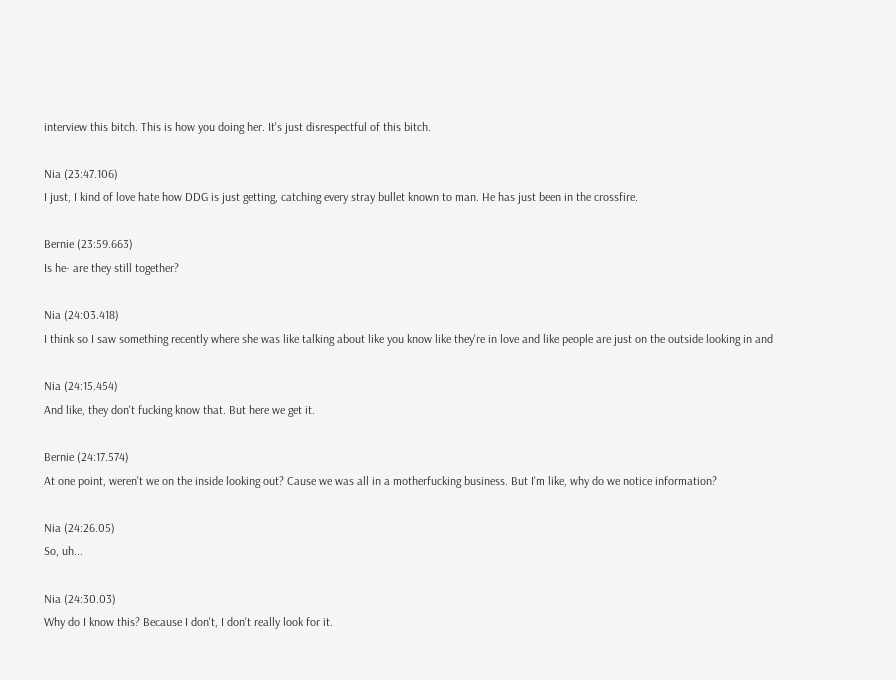interview this bitch. This is how you doing her. It's just disrespectful of this bitch.

Nia (23:47.106)
I just, I kind of love hate how DDG is just getting, catching every stray bullet known to man. He has just been in the crossfire.

Bernie (23:59.663)
Is he- are they still together?

Nia (24:03.418)
I think so I saw something recently where she was like talking about like you know like they're in love and like people are just on the outside looking in and

Nia (24:15.454)
And like, they don't fucking know that. But here we get it.

Bernie (24:17.574)
At one point, weren't we on the inside looking out? Cause we was all in a motherfucking business. But I'm like, why do we notice information?

Nia (24:26.05)
So, uh...

Nia (24:30.03)
Why do I know this? Because I don't, I don't really look for it.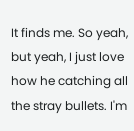It finds me. So yeah, but yeah, I just love how he catching all the stray bullets. I'm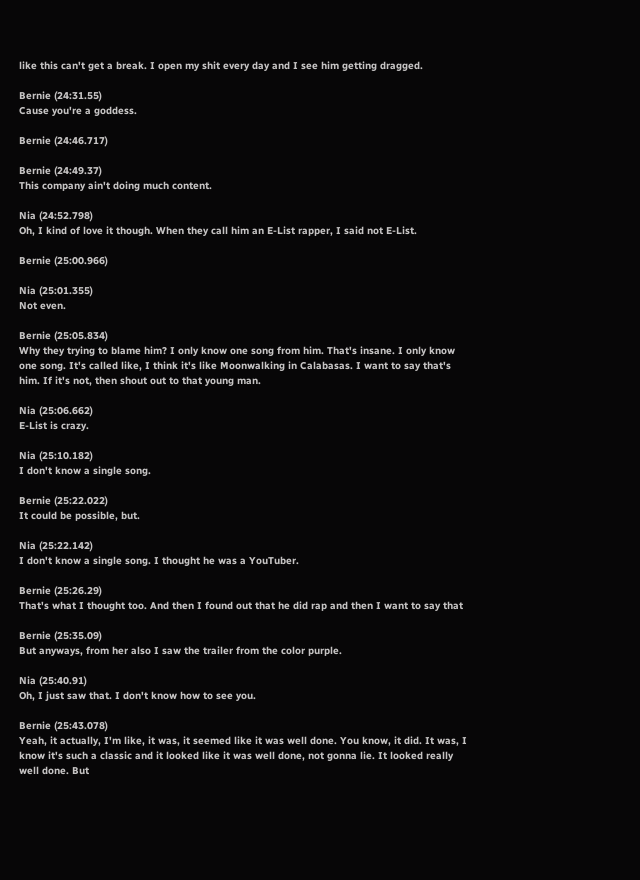like this can't get a break. I open my shit every day and I see him getting dragged.

Bernie (24:31.55)
Cause you're a goddess.

Bernie (24:46.717)

Bernie (24:49.37)
This company ain't doing much content.

Nia (24:52.798)
Oh, I kind of love it though. When they call him an E-List rapper, I said not E-List.

Bernie (25:00.966)

Nia (25:01.355)
Not even.

Bernie (25:05.834)
Why they trying to blame him? I only know one song from him. That's insane. I only know one song. It's called like, I think it's like Moonwalking in Calabasas. I want to say that's him. If it's not, then shout out to that young man.

Nia (25:06.662)
E-List is crazy.

Nia (25:10.182)
I don't know a single song.

Bernie (25:22.022)
It could be possible, but.

Nia (25:22.142)
I don't know a single song. I thought he was a YouTuber.

Bernie (25:26.29)
That's what I thought too. And then I found out that he did rap and then I want to say that

Bernie (25:35.09)
But anyways, from her also I saw the trailer from the color purple.

Nia (25:40.91)
Oh, I just saw that. I don't know how to see you.

Bernie (25:43.078)
Yeah, it actually, I'm like, it was, it seemed like it was well done. You know, it did. It was, I know it's such a classic and it looked like it was well done, not gonna lie. It looked really well done. But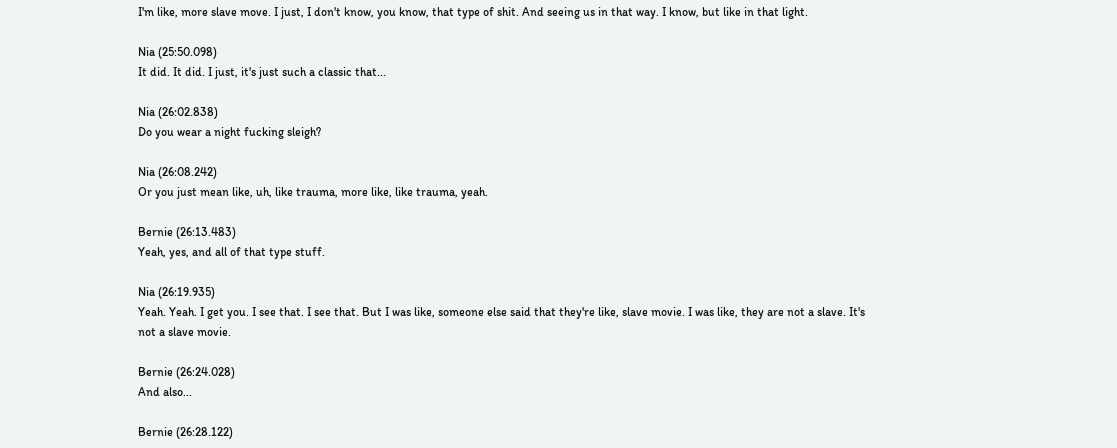I'm like, more slave move. I just, I don't know, you know, that type of shit. And seeing us in that way. I know, but like in that light.

Nia (25:50.098)
It did. It did. I just, it's just such a classic that...

Nia (26:02.838)
Do you wear a night fucking sleigh?

Nia (26:08.242)
Or you just mean like, uh, like trauma, more like, like trauma, yeah.

Bernie (26:13.483)
Yeah, yes, and all of that type stuff.

Nia (26:19.935)
Yeah. Yeah. I get you. I see that. I see that. But I was like, someone else said that they're like, slave movie. I was like, they are not a slave. It's not a slave movie.

Bernie (26:24.028)
And also...

Bernie (26:28.122)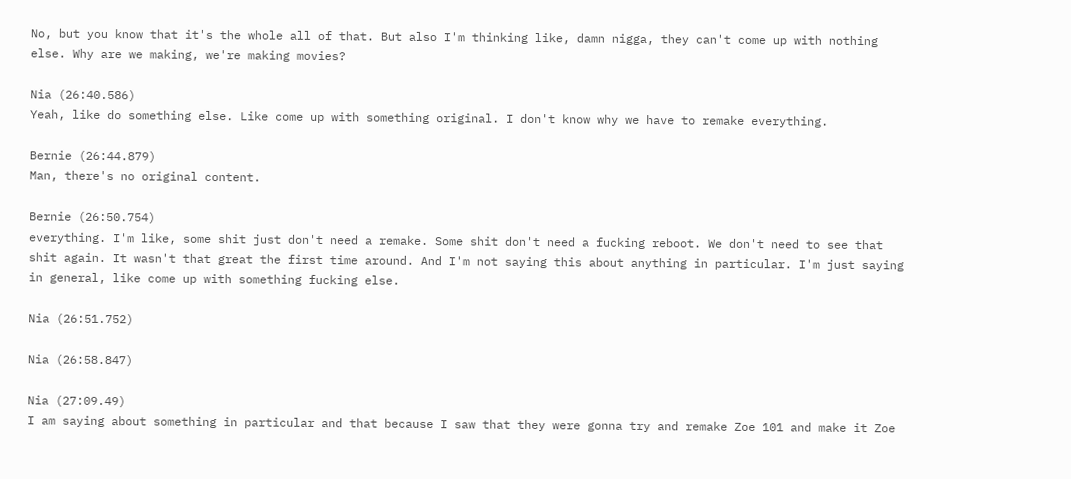No, but you know that it's the whole all of that. But also I'm thinking like, damn nigga, they can't come up with nothing else. Why are we making, we're making movies?

Nia (26:40.586)
Yeah, like do something else. Like come up with something original. I don't know why we have to remake everything.

Bernie (26:44.879)
Man, there's no original content.

Bernie (26:50.754)
everything. I'm like, some shit just don't need a remake. Some shit don't need a fucking reboot. We don't need to see that shit again. It wasn't that great the first time around. And I'm not saying this about anything in particular. I'm just saying in general, like come up with something fucking else.

Nia (26:51.752)

Nia (26:58.847)

Nia (27:09.49)
I am saying about something in particular and that because I saw that they were gonna try and remake Zoe 101 and make it Zoe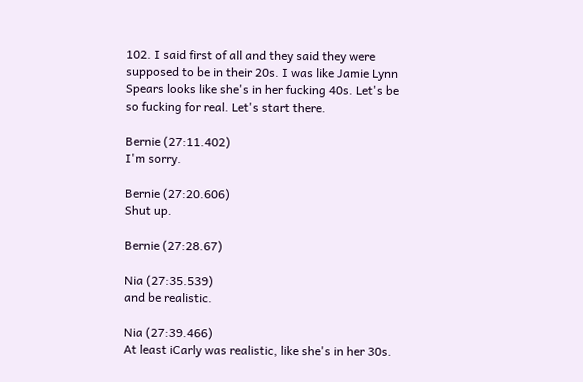102. I said first of all and they said they were supposed to be in their 20s. I was like Jamie Lynn Spears looks like she's in her fucking 40s. Let's be so fucking for real. Let's start there.

Bernie (27:11.402)
I'm sorry.

Bernie (27:20.606)
Shut up.

Bernie (27:28.67)

Nia (27:35.539)
and be realistic.

Nia (27:39.466)
At least iCarly was realistic, like she's in her 30s.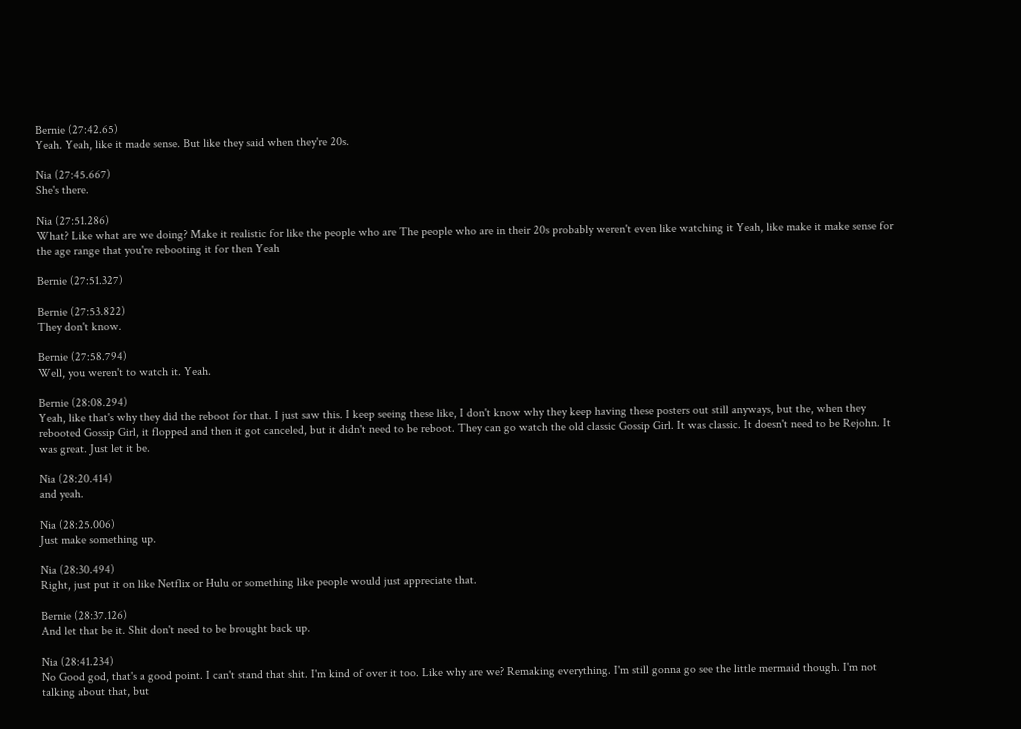Bernie (27:42.65)
Yeah. Yeah, like it made sense. But like they said when they're 20s.

Nia (27:45.667)
She's there.

Nia (27:51.286)
What? Like what are we doing? Make it realistic for like the people who are The people who are in their 20s probably weren't even like watching it Yeah, like make it make sense for the age range that you're rebooting it for then Yeah

Bernie (27:51.327)

Bernie (27:53.822)
They don't know.

Bernie (27:58.794)
Well, you weren't to watch it. Yeah.

Bernie (28:08.294)
Yeah, like that's why they did the reboot for that. I just saw this. I keep seeing these like, I don't know why they keep having these posters out still anyways, but the, when they rebooted Gossip Girl, it flopped and then it got canceled, but it didn't need to be reboot. They can go watch the old classic Gossip Girl. It was classic. It doesn't need to be Rejohn. It was great. Just let it be.

Nia (28:20.414)
and yeah.

Nia (28:25.006)
Just make something up.

Nia (28:30.494)
Right, just put it on like Netflix or Hulu or something like people would just appreciate that.

Bernie (28:37.126)
And let that be it. Shit don't need to be brought back up.

Nia (28:41.234)
No Good god, that's a good point. I can't stand that shit. I'm kind of over it too. Like why are we? Remaking everything. I'm still gonna go see the little mermaid though. I'm not talking about that, but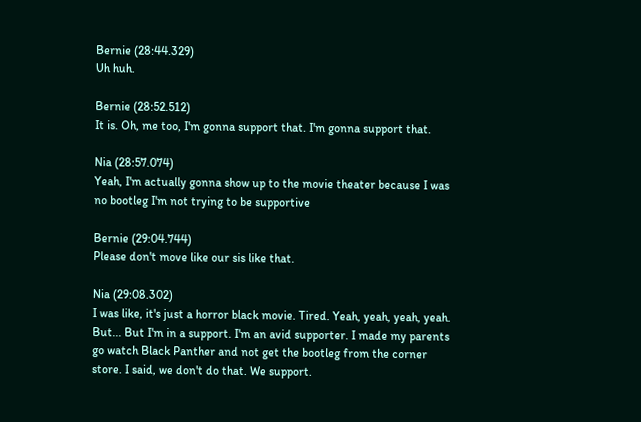Bernie (28:44.329)
Uh huh.

Bernie (28:52.512)
It is. Oh, me too, I'm gonna support that. I'm gonna support that.

Nia (28:57.074)
Yeah, I'm actually gonna show up to the movie theater because I was no bootleg I'm not trying to be supportive

Bernie (29:04.744)
Please don't move like our sis like that.

Nia (29:08.302)
I was like, it's just a horror black movie. Tired. Yeah, yeah, yeah, yeah. But... But I'm in a support. I'm an avid supporter. I made my parents go watch Black Panther and not get the bootleg from the corner store. I said, we don't do that. We support.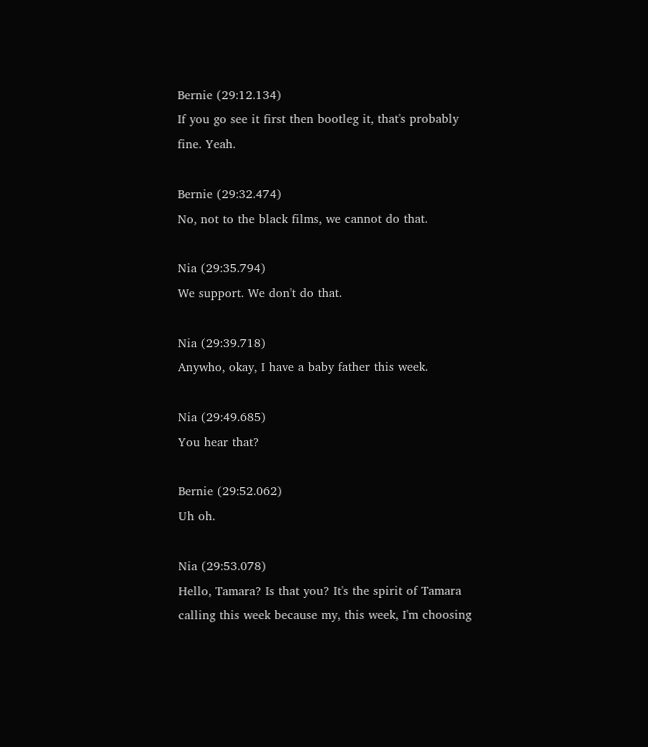Bernie (29:12.134)
If you go see it first then bootleg it, that's probably fine. Yeah.

Bernie (29:32.474)
No, not to the black films, we cannot do that.

Nia (29:35.794)
We support. We don't do that.

Nia (29:39.718)
Anywho, okay, I have a baby father this week.

Nia (29:49.685)
You hear that?

Bernie (29:52.062)
Uh oh.

Nia (29:53.078)
Hello, Tamara? Is that you? It's the spirit of Tamara calling this week because my, this week, I'm choosing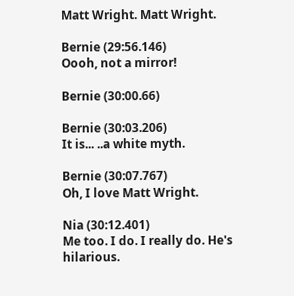Matt Wright. Matt Wright.

Bernie (29:56.146)
Oooh, not a mirror!

Bernie (30:00.66)

Bernie (30:03.206)
It is... ..a white myth.

Bernie (30:07.767)
Oh, I love Matt Wright.

Nia (30:12.401)
Me too. I do. I really do. He's hilarious.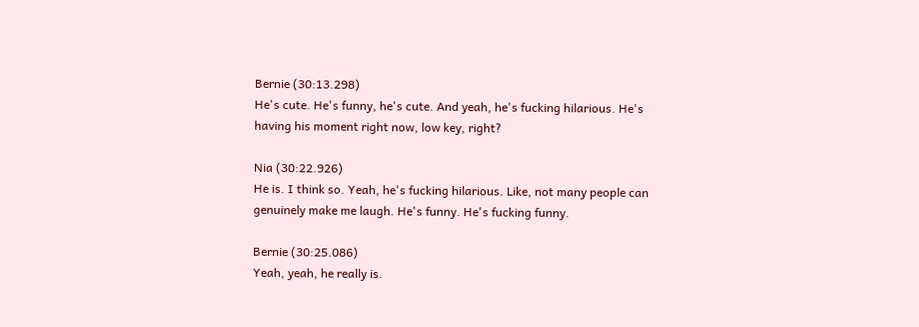Bernie (30:13.298)
He's cute. He's funny, he's cute. And yeah, he's fucking hilarious. He's having his moment right now, low key, right?

Nia (30:22.926)
He is. I think so. Yeah, he's fucking hilarious. Like, not many people can genuinely make me laugh. He's funny. He's fucking funny.

Bernie (30:25.086)
Yeah, yeah, he really is.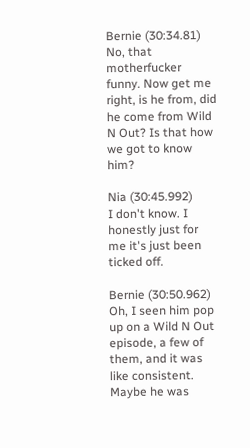Bernie (30:34.81)
No, that motherfucker funny. Now get me right, is he from, did he come from Wild N Out? Is that how we got to know him?

Nia (30:45.992)
I don't know. I honestly just for me it's just been ticked off.

Bernie (30:50.962)
Oh, I seen him pop up on a Wild N Out episode, a few of them, and it was like consistent. Maybe he was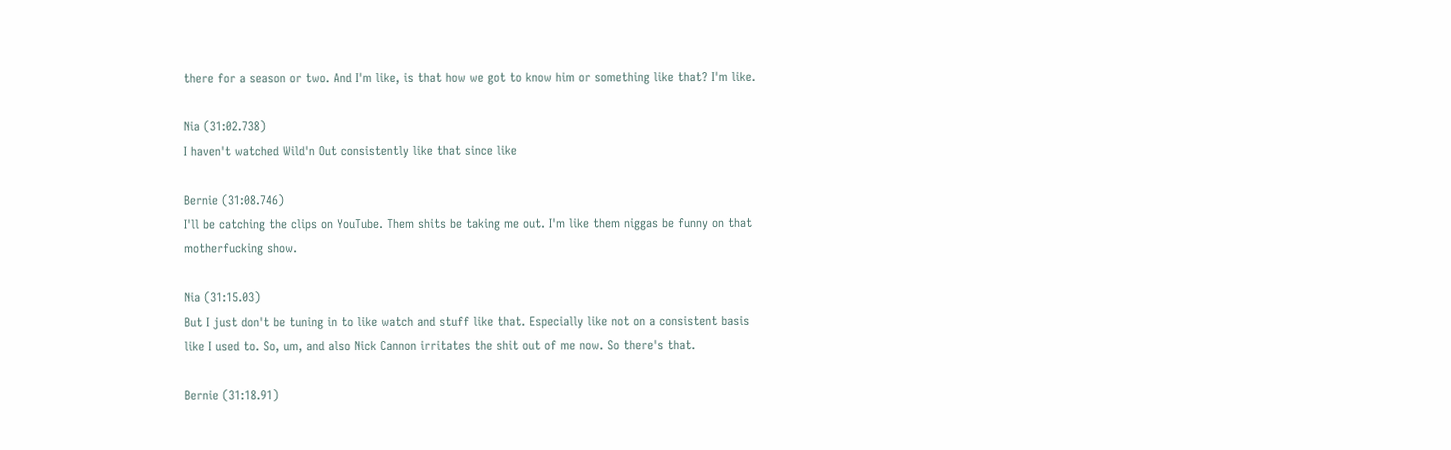there for a season or two. And I'm like, is that how we got to know him or something like that? I'm like.

Nia (31:02.738)
I haven't watched Wild'n Out consistently like that since like

Bernie (31:08.746)
I'll be catching the clips on YouTube. Them shits be taking me out. I'm like them niggas be funny on that motherfucking show.

Nia (31:15.03)
But I just don't be tuning in to like watch and stuff like that. Especially like not on a consistent basis like I used to. So, um, and also Nick Cannon irritates the shit out of me now. So there's that.

Bernie (31:18.91)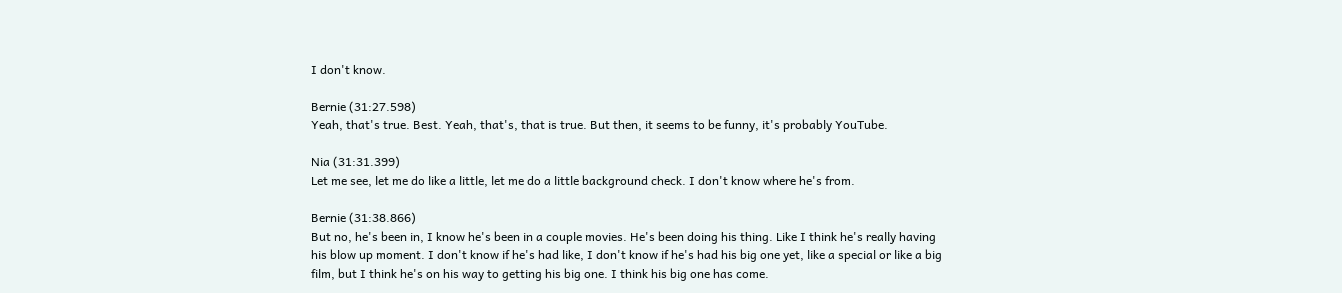I don't know.

Bernie (31:27.598)
Yeah, that's true. Best. Yeah, that's, that is true. But then, it seems to be funny, it's probably YouTube.

Nia (31:31.399)
Let me see, let me do like a little, let me do a little background check. I don't know where he's from.

Bernie (31:38.866)
But no, he's been in, I know he's been in a couple movies. He's been doing his thing. Like I think he's really having his blow up moment. I don't know if he's had like, I don't know if he's had his big one yet, like a special or like a big film, but I think he's on his way to getting his big one. I think his big one has come.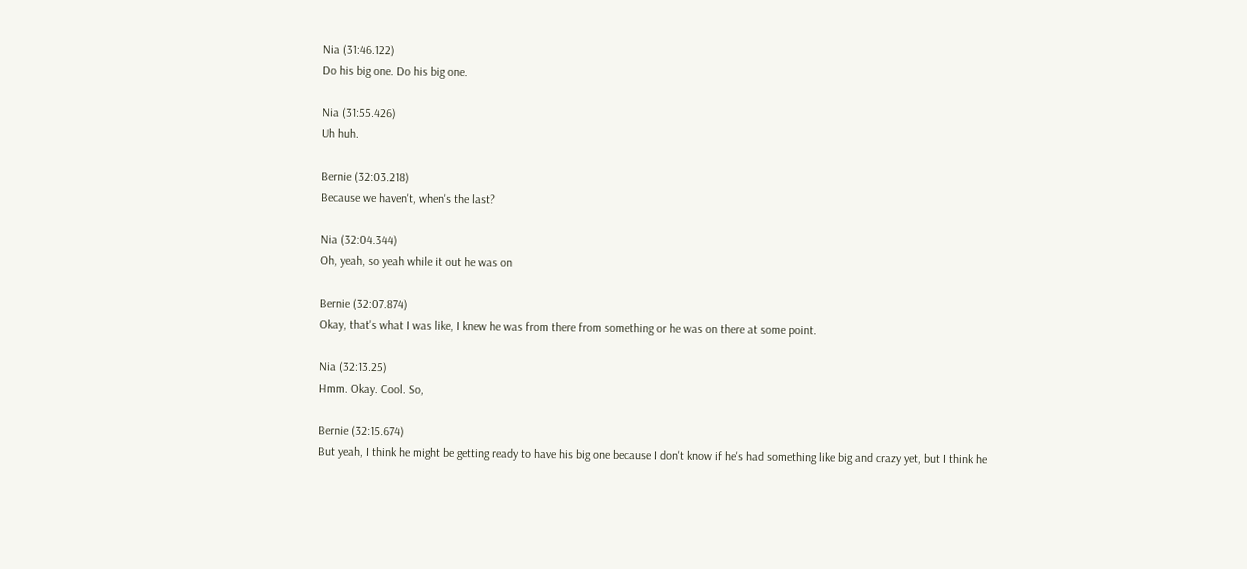Nia (31:46.122)
Do his big one. Do his big one.

Nia (31:55.426)
Uh huh.

Bernie (32:03.218)
Because we haven't, when's the last?

Nia (32:04.344)
Oh, yeah, so yeah while it out he was on

Bernie (32:07.874)
Okay, that's what I was like, I knew he was from there from something or he was on there at some point.

Nia (32:13.25)
Hmm. Okay. Cool. So,

Bernie (32:15.674)
But yeah, I think he might be getting ready to have his big one because I don't know if he's had something like big and crazy yet, but I think he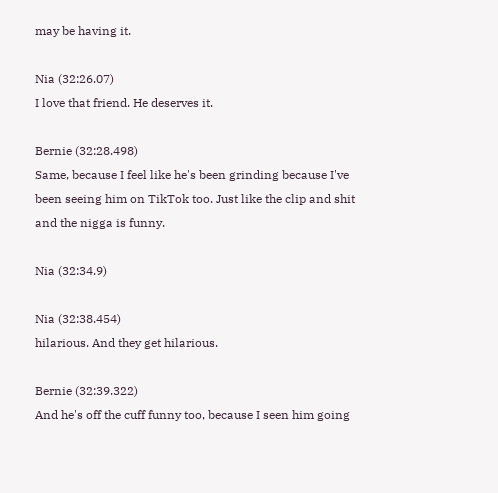may be having it.

Nia (32:26.07)
I love that friend. He deserves it.

Bernie (32:28.498)
Same, because I feel like he's been grinding because I've been seeing him on TikTok too. Just like the clip and shit and the nigga is funny.

Nia (32:34.9)

Nia (32:38.454)
hilarious. And they get hilarious.

Bernie (32:39.322)
And he's off the cuff funny too, because I seen him going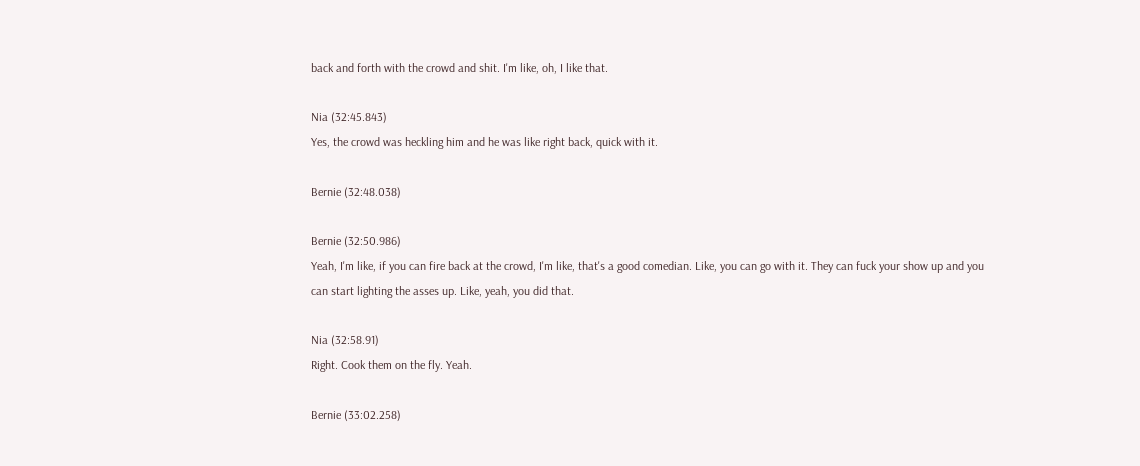back and forth with the crowd and shit. I'm like, oh, I like that.

Nia (32:45.843)
Yes, the crowd was heckling him and he was like right back, quick with it.

Bernie (32:48.038)

Bernie (32:50.986)
Yeah, I'm like, if you can fire back at the crowd, I'm like, that's a good comedian. Like, you can go with it. They can fuck your show up and you can start lighting the asses up. Like, yeah, you did that.

Nia (32:58.91)
Right. Cook them on the fly. Yeah.

Bernie (33:02.258)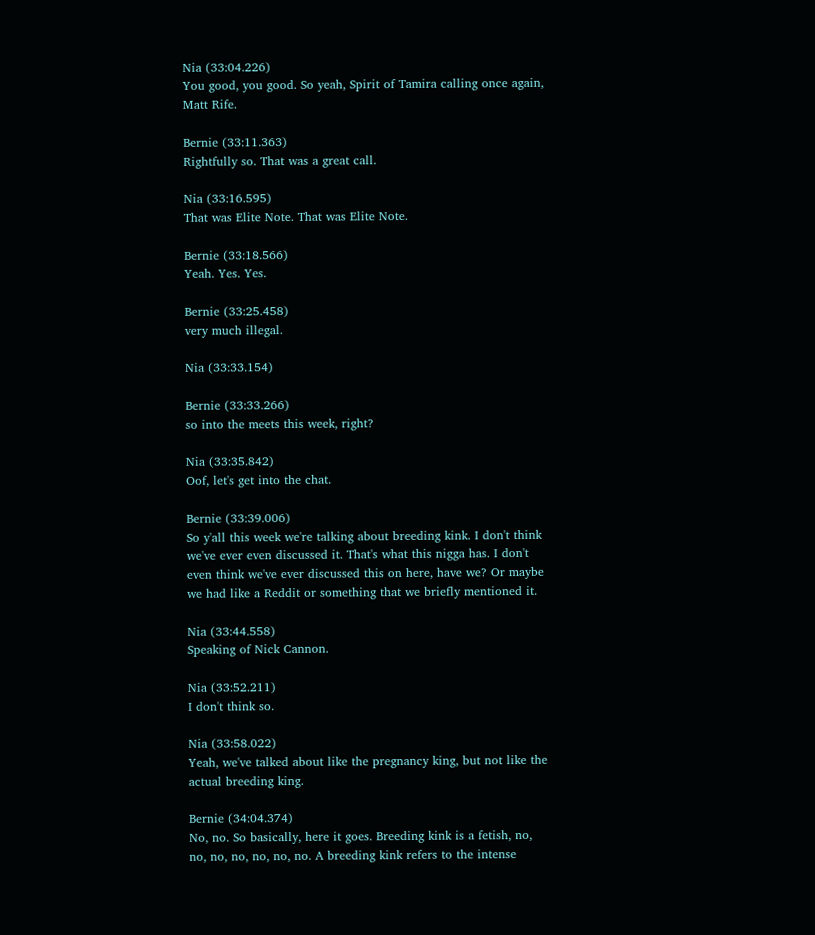Nia (33:04.226)
You good, you good. So yeah, Spirit of Tamira calling once again, Matt Rife.

Bernie (33:11.363)
Rightfully so. That was a great call.

Nia (33:16.595)
That was Elite Note. That was Elite Note.

Bernie (33:18.566)
Yeah. Yes. Yes.

Bernie (33:25.458)
very much illegal.

Nia (33:33.154)

Bernie (33:33.266)
so into the meets this week, right?

Nia (33:35.842)
Oof, let's get into the chat.

Bernie (33:39.006)
So y'all this week we're talking about breeding kink. I don't think we've ever even discussed it. That's what this nigga has. I don't even think we've ever discussed this on here, have we? Or maybe we had like a Reddit or something that we briefly mentioned it.

Nia (33:44.558)
Speaking of Nick Cannon.

Nia (33:52.211)
I don't think so.

Nia (33:58.022)
Yeah, we've talked about like the pregnancy king, but not like the actual breeding king.

Bernie (34:04.374)
No, no. So basically, here it goes. Breeding kink is a fetish, no, no, no, no, no, no, no. A breeding kink refers to the intense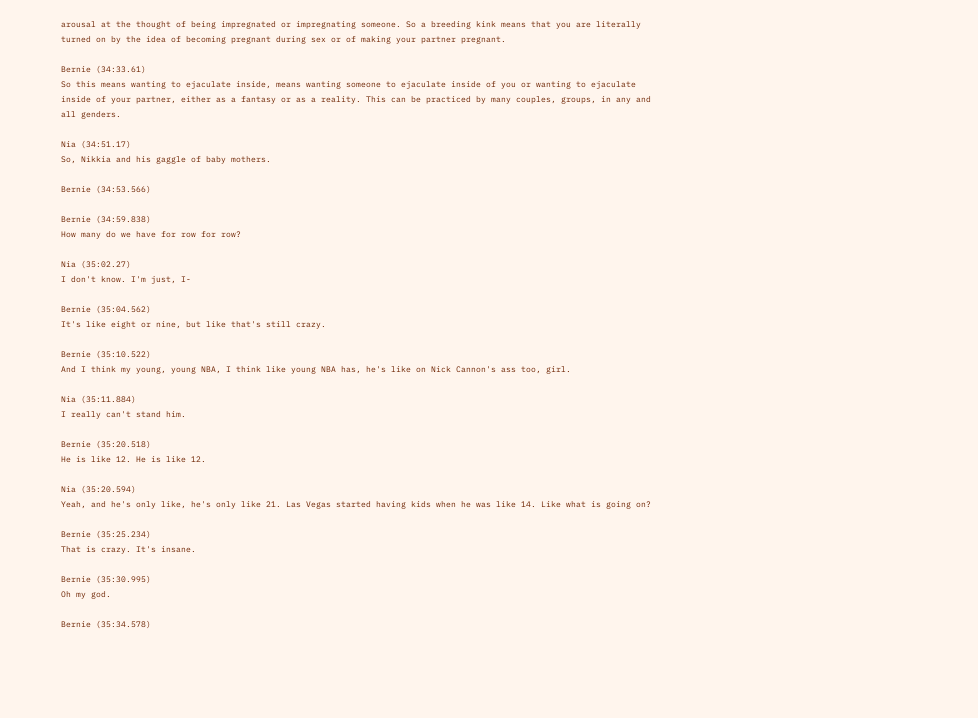arousal at the thought of being impregnated or impregnating someone. So a breeding kink means that you are literally turned on by the idea of becoming pregnant during sex or of making your partner pregnant.

Bernie (34:33.61)
So this means wanting to ejaculate inside, means wanting someone to ejaculate inside of you or wanting to ejaculate inside of your partner, either as a fantasy or as a reality. This can be practiced by many couples, groups, in any and all genders.

Nia (34:51.17)
So, Nikkia and his gaggle of baby mothers.

Bernie (34:53.566)

Bernie (34:59.838)
How many do we have for row for row?

Nia (35:02.27)
I don't know. I'm just, I-

Bernie (35:04.562)
It's like eight or nine, but like that's still crazy.

Bernie (35:10.522)
And I think my young, young NBA, I think like young NBA has, he's like on Nick Cannon's ass too, girl.

Nia (35:11.884)
I really can't stand him.

Bernie (35:20.518)
He is like 12. He is like 12.

Nia (35:20.594)
Yeah, and he's only like, he's only like 21. Las Vegas started having kids when he was like 14. Like what is going on?

Bernie (35:25.234)
That is crazy. It's insane.

Bernie (35:30.995)
Oh my god.

Bernie (35:34.578)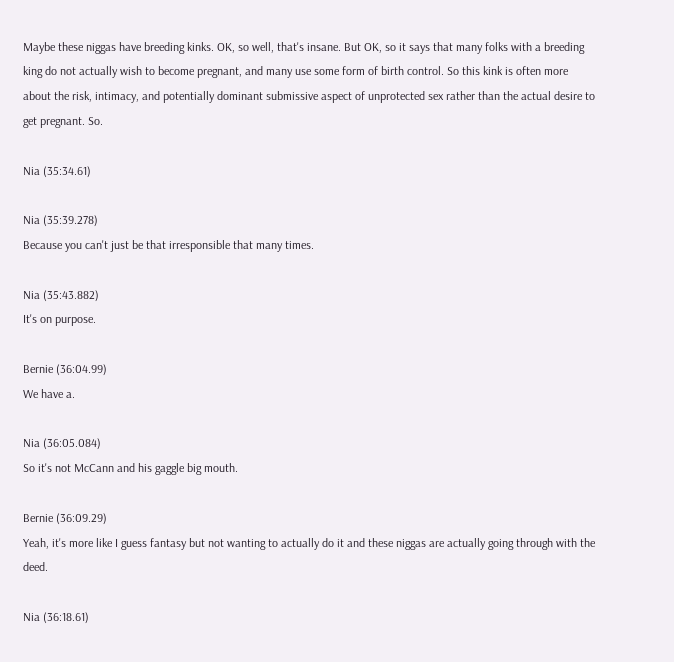Maybe these niggas have breeding kinks. OK, so well, that's insane. But OK, so it says that many folks with a breeding king do not actually wish to become pregnant, and many use some form of birth control. So this kink is often more about the risk, intimacy, and potentially dominant submissive aspect of unprotected sex rather than the actual desire to get pregnant. So.

Nia (35:34.61)

Nia (35:39.278)
Because you can't just be that irresponsible that many times.

Nia (35:43.882)
It's on purpose.

Bernie (36:04.99)
We have a.

Nia (36:05.084)
So it's not McCann and his gaggle big mouth.

Bernie (36:09.29)
Yeah, it's more like I guess fantasy but not wanting to actually do it and these niggas are actually going through with the deed.

Nia (36:18.61)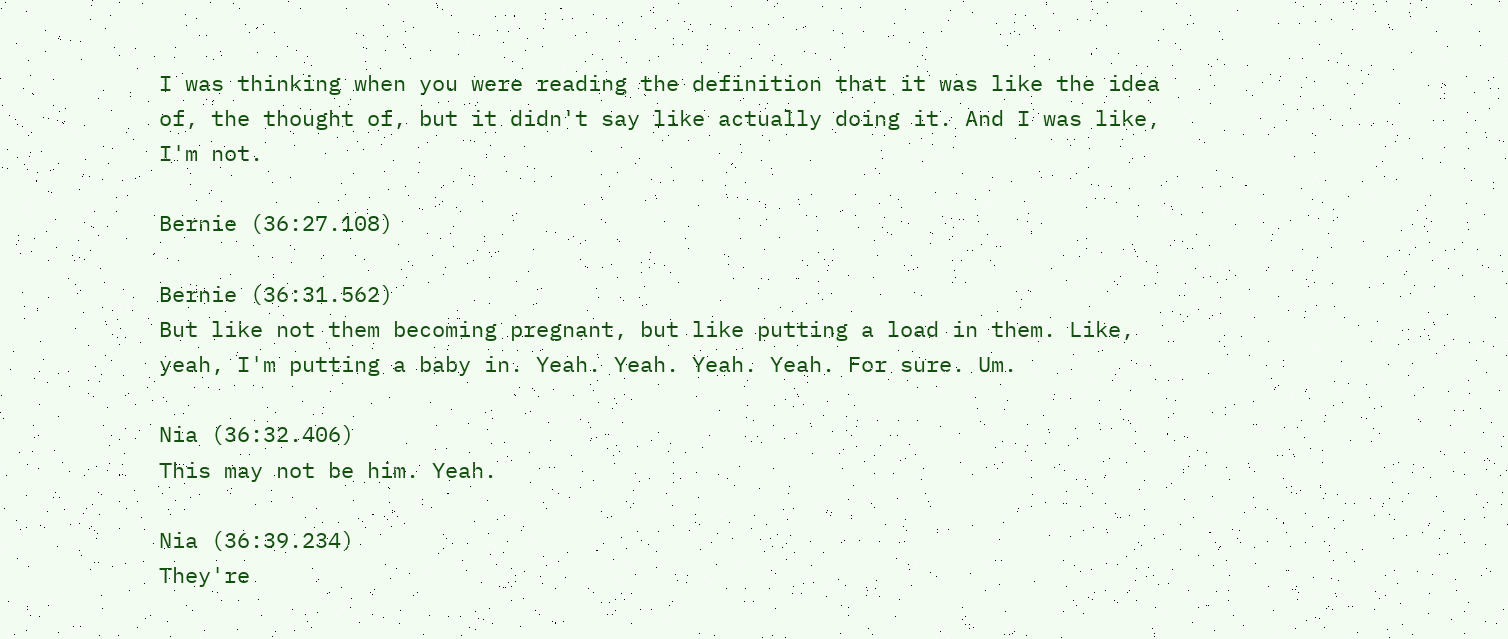I was thinking when you were reading the definition that it was like the idea of, the thought of, but it didn't say like actually doing it. And I was like, I'm not.

Bernie (36:27.108)

Bernie (36:31.562)
But like not them becoming pregnant, but like putting a load in them. Like, yeah, I'm putting a baby in. Yeah. Yeah. Yeah. Yeah. For sure. Um.

Nia (36:32.406)
This may not be him. Yeah.

Nia (36:39.234)
They're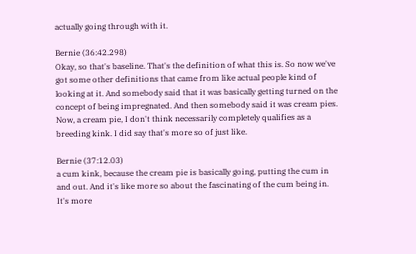actually going through with it.

Bernie (36:42.298)
Okay, so that's baseline. That's the definition of what this is. So now we've got some other definitions that came from like actual people kind of looking at it. And somebody said that it was basically getting turned on the concept of being impregnated. And then somebody said it was cream pies. Now, a cream pie, I don't think necessarily completely qualifies as a breeding kink. I did say that's more so of just like.

Bernie (37:12.03)
a cum kink, because the cream pie is basically going, putting the cum in and out. And it's like more so about the fascinating of the cum being in. It's more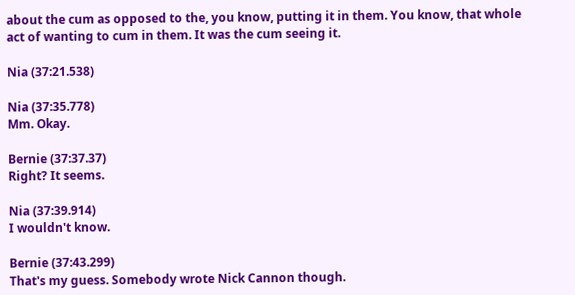about the cum as opposed to the, you know, putting it in them. You know, that whole act of wanting to cum in them. It was the cum seeing it.

Nia (37:21.538)

Nia (37:35.778)
Mm. Okay.

Bernie (37:37.37)
Right? It seems.

Nia (37:39.914)
I wouldn't know.

Bernie (37:43.299)
That's my guess. Somebody wrote Nick Cannon though.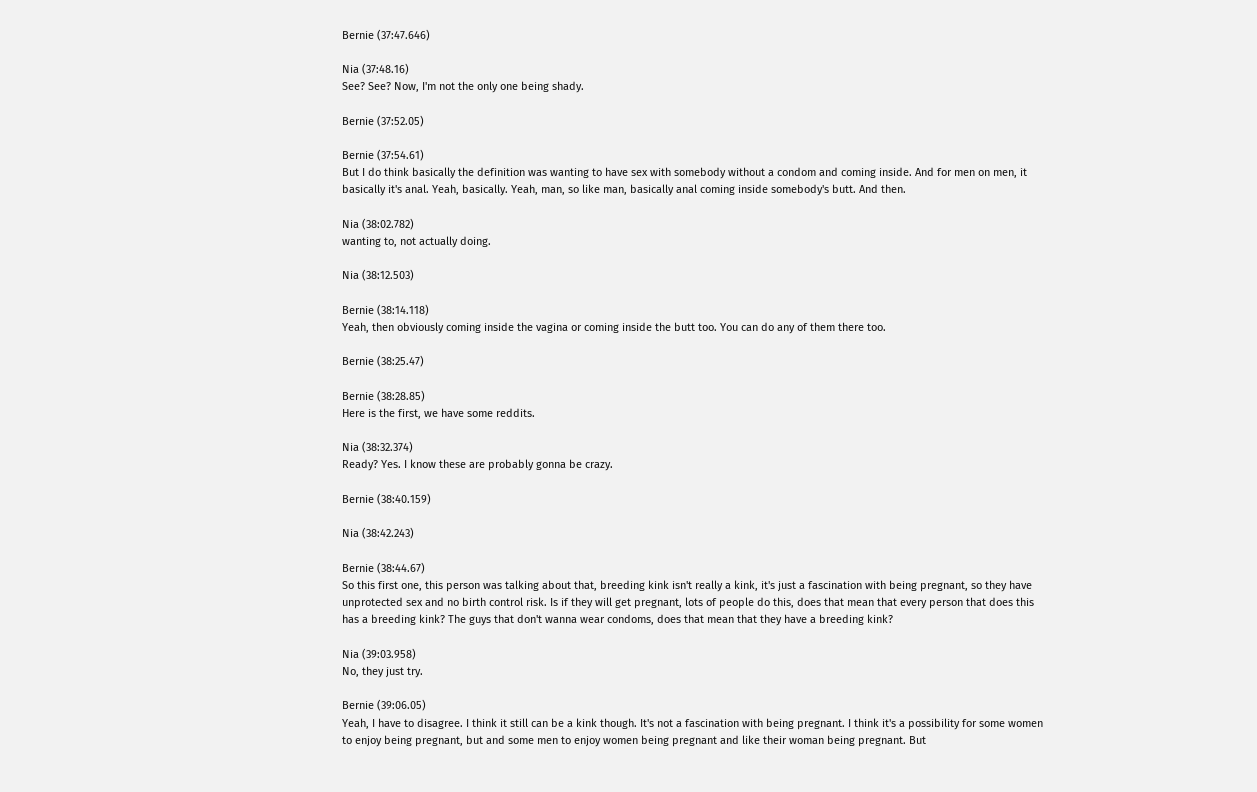Bernie (37:47.646)

Nia (37:48.16)
See? See? Now, I'm not the only one being shady.

Bernie (37:52.05)

Bernie (37:54.61)
But I do think basically the definition was wanting to have sex with somebody without a condom and coming inside. And for men on men, it basically it's anal. Yeah, basically. Yeah, man, so like man, basically anal coming inside somebody's butt. And then.

Nia (38:02.782)
wanting to, not actually doing.

Nia (38:12.503)

Bernie (38:14.118)
Yeah, then obviously coming inside the vagina or coming inside the butt too. You can do any of them there too.

Bernie (38:25.47)

Bernie (38:28.85)
Here is the first, we have some reddits.

Nia (38:32.374)
Ready? Yes. I know these are probably gonna be crazy.

Bernie (38:40.159)

Nia (38:42.243)

Bernie (38:44.67)
So this first one, this person was talking about that, breeding kink isn't really a kink, it's just a fascination with being pregnant, so they have unprotected sex and no birth control risk. Is if they will get pregnant, lots of people do this, does that mean that every person that does this has a breeding kink? The guys that don't wanna wear condoms, does that mean that they have a breeding kink?

Nia (39:03.958)
No, they just try.

Bernie (39:06.05)
Yeah, I have to disagree. I think it still can be a kink though. It's not a fascination with being pregnant. I think it's a possibility for some women to enjoy being pregnant, but and some men to enjoy women being pregnant and like their woman being pregnant. But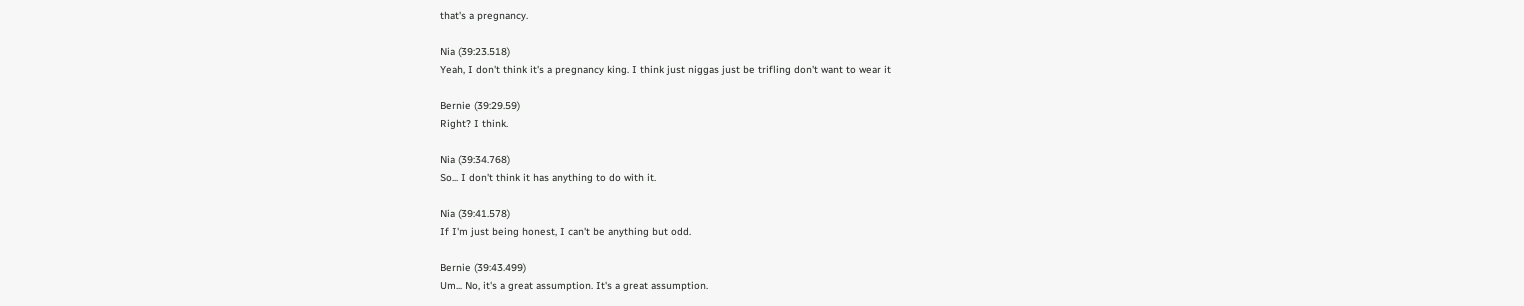that's a pregnancy.

Nia (39:23.518)
Yeah, I don't think it's a pregnancy king. I think just niggas just be trifling don't want to wear it

Bernie (39:29.59)
Right? I think.

Nia (39:34.768)
So... I don't think it has anything to do with it.

Nia (39:41.578)
If I'm just being honest, I can't be anything but odd.

Bernie (39:43.499)
Um... No, it's a great assumption. It's a great assumption.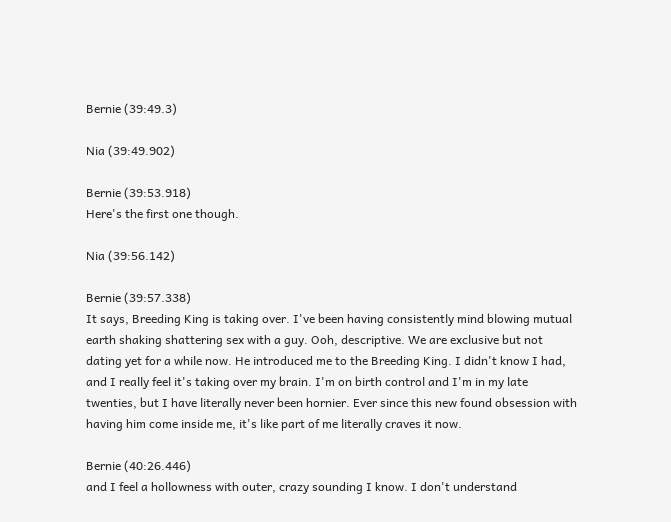Bernie (39:49.3)

Nia (39:49.902)

Bernie (39:53.918)
Here's the first one though.

Nia (39:56.142)

Bernie (39:57.338)
It says, Breeding King is taking over. I've been having consistently mind blowing mutual earth shaking shattering sex with a guy. Ooh, descriptive. We are exclusive but not dating yet for a while now. He introduced me to the Breeding King. I didn't know I had, and I really feel it's taking over my brain. I'm on birth control and I'm in my late twenties, but I have literally never been hornier. Ever since this new found obsession with having him come inside me, it's like part of me literally craves it now.

Bernie (40:26.446)
and I feel a hollowness with outer, crazy sounding I know. I don't understand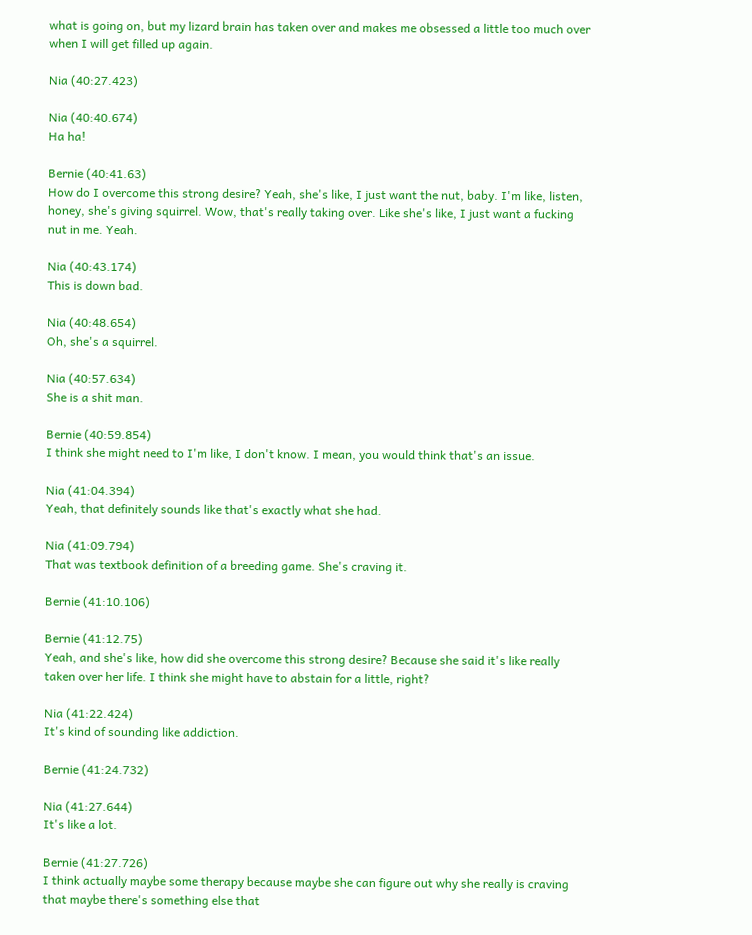what is going on, but my lizard brain has taken over and makes me obsessed a little too much over when I will get filled up again.

Nia (40:27.423)

Nia (40:40.674)
Ha ha!

Bernie (40:41.63)
How do I overcome this strong desire? Yeah, she's like, I just want the nut, baby. I'm like, listen, honey, she's giving squirrel. Wow, that's really taking over. Like she's like, I just want a fucking nut in me. Yeah.

Nia (40:43.174)
This is down bad.

Nia (40:48.654)
Oh, she's a squirrel.

Nia (40:57.634)
She is a shit man.

Bernie (40:59.854)
I think she might need to I'm like, I don't know. I mean, you would think that's an issue.

Nia (41:04.394)
Yeah, that definitely sounds like that's exactly what she had.

Nia (41:09.794)
That was textbook definition of a breeding game. She's craving it.

Bernie (41:10.106)

Bernie (41:12.75)
Yeah, and she's like, how did she overcome this strong desire? Because she said it's like really taken over her life. I think she might have to abstain for a little, right?

Nia (41:22.424)
It's kind of sounding like addiction.

Bernie (41:24.732)

Nia (41:27.644)
It's like a lot.

Bernie (41:27.726)
I think actually maybe some therapy because maybe she can figure out why she really is craving that maybe there's something else that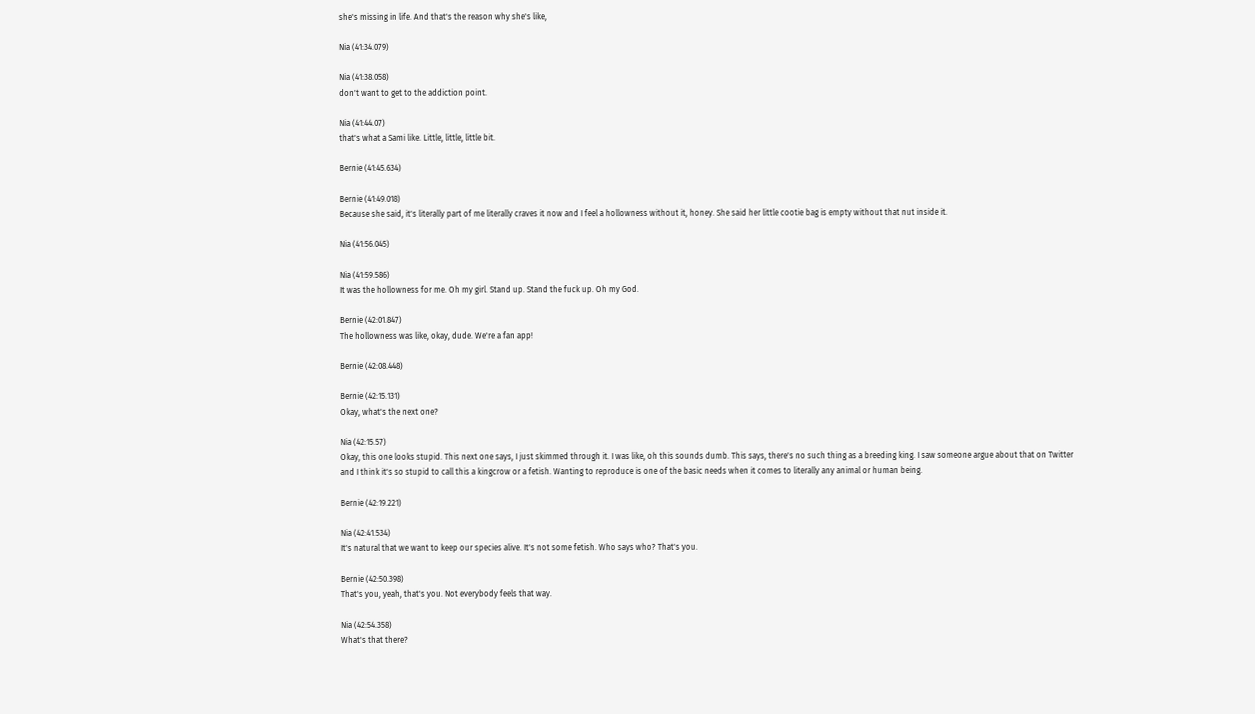she's missing in life. And that's the reason why she's like,

Nia (41:34.079)

Nia (41:38.058)
don't want to get to the addiction point.

Nia (41:44.07)
that's what a Sami like. Little, little, little bit.

Bernie (41:45.634)

Bernie (41:49.018)
Because she said, it's literally part of me literally craves it now and I feel a hollowness without it, honey. She said her little cootie bag is empty without that nut inside it.

Nia (41:56.045)

Nia (41:59.586)
It was the hollowness for me. Oh my girl. Stand up. Stand the fuck up. Oh my God.

Bernie (42:01.847)
The hollowness was like, okay, dude. We're a fan app!

Bernie (42:08.448)

Bernie (42:15.131)
Okay, what's the next one?

Nia (42:15.57)
Okay, this one looks stupid. This next one says, I just skimmed through it. I was like, oh this sounds dumb. This says, there's no such thing as a breeding king. I saw someone argue about that on Twitter and I think it's so stupid to call this a kingcrow or a fetish. Wanting to reproduce is one of the basic needs when it comes to literally any animal or human being.

Bernie (42:19.221)

Nia (42:41.534)
It's natural that we want to keep our species alive. It's not some fetish. Who says who? That's you.

Bernie (42:50.398)
That's you, yeah, that's you. Not everybody feels that way.

Nia (42:54.358)
What's that there?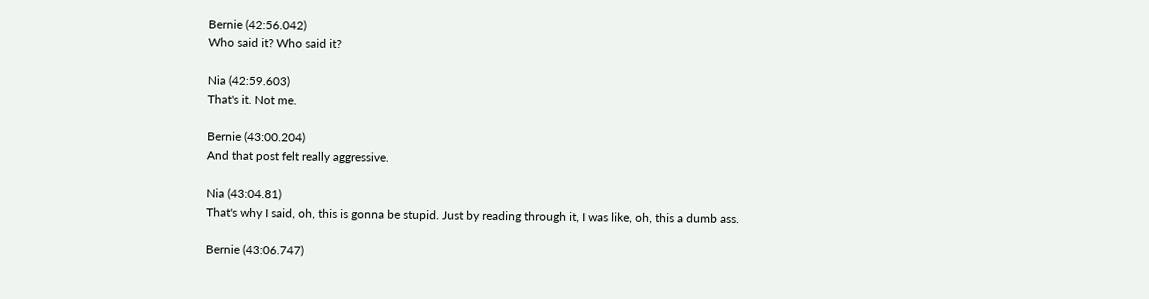Bernie (42:56.042)
Who said it? Who said it?

Nia (42:59.603)
That's it. Not me.

Bernie (43:00.204)
And that post felt really aggressive.

Nia (43:04.81)
That's why I said, oh, this is gonna be stupid. Just by reading through it, I was like, oh, this a dumb ass.

Bernie (43:06.747)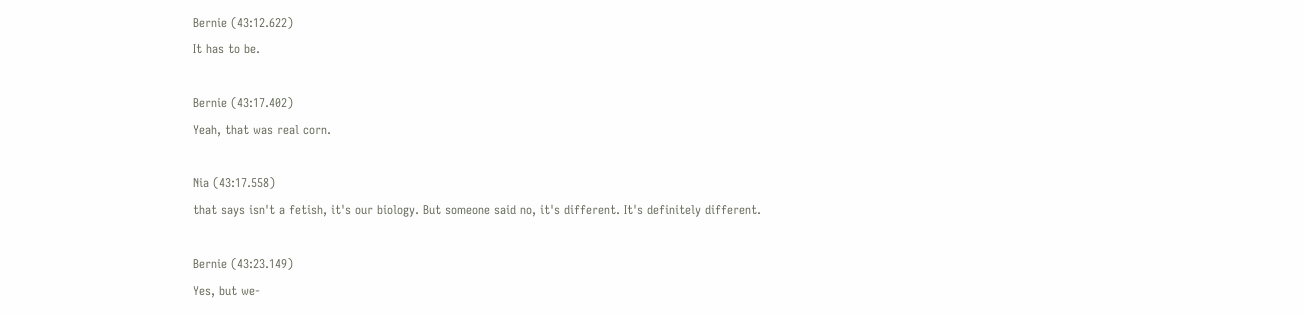Bernie (43:12.622)
It has to be.

Bernie (43:17.402)
Yeah, that was real corn.

Nia (43:17.558)
that says isn't a fetish, it's our biology. But someone said no, it's different. It's definitely different.

Bernie (43:23.149)
Yes, but we-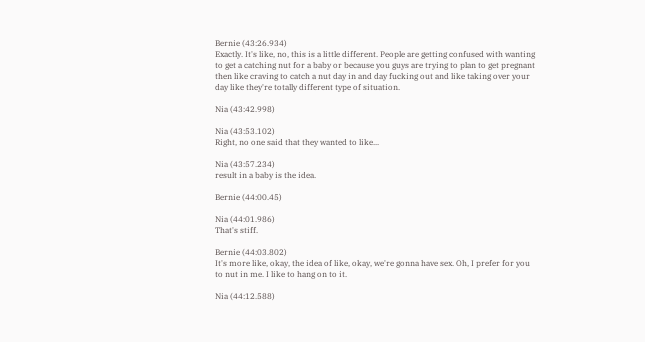Bernie (43:26.934)
Exactly. It's like, no, this is a little different. People are getting confused with wanting to get a catching nut for a baby or because you guys are trying to plan to get pregnant then like craving to catch a nut day in and day fucking out and like taking over your day like they're totally different type of situation.

Nia (43:42.998)

Nia (43:53.102)
Right, no one said that they wanted to like...

Nia (43:57.234)
result in a baby is the idea.

Bernie (44:00.45)

Nia (44:01.986)
That's stiff.

Bernie (44:03.802)
It's more like, okay, the idea of like, okay, we're gonna have sex. Oh, I prefer for you to nut in me. I like to hang on to it.

Nia (44:12.588)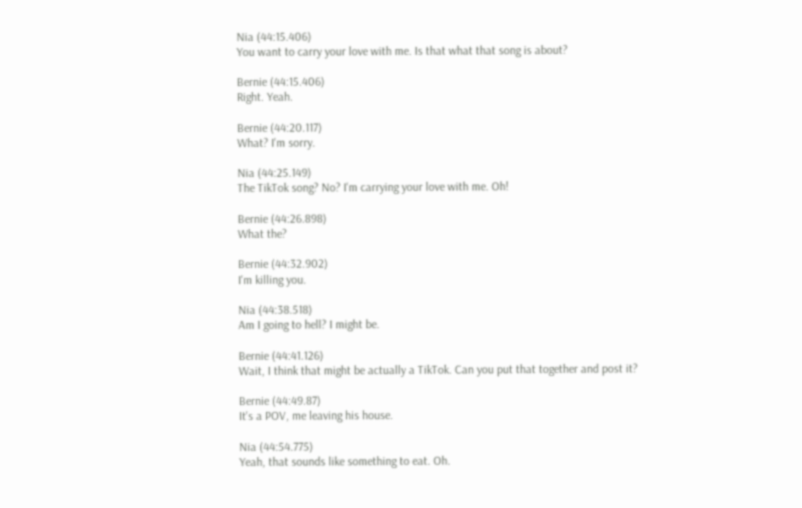Nia (44:15.406)
You want to carry your love with me. Is that what that song is about?

Bernie (44:15.406)
Right. Yeah.

Bernie (44:20.117)
What? I'm sorry.

Nia (44:25.149)
The TikTok song? No? I'm carrying your love with me. Oh!

Bernie (44:26.898)
What the?

Bernie (44:32.902)
I'm killing you.

Nia (44:38.518)
Am I going to hell? I might be.

Bernie (44:41.126)
Wait, I think that might be actually a TikTok. Can you put that together and post it?

Bernie (44:49.87)
It's a POV, me leaving his house.

Nia (44:54.775)
Yeah, that sounds like something to eat. Oh.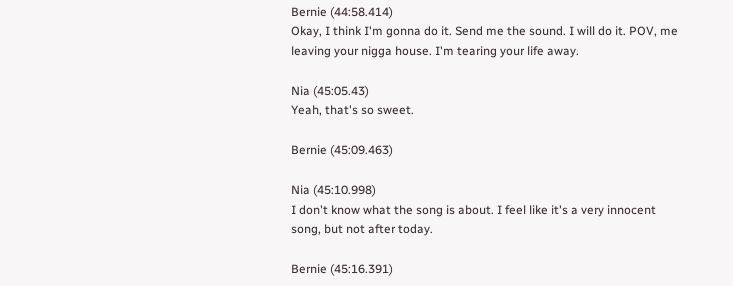Bernie (44:58.414)
Okay, I think I'm gonna do it. Send me the sound. I will do it. POV, me leaving your nigga house. I'm tearing your life away.

Nia (45:05.43)
Yeah, that's so sweet.

Bernie (45:09.463)

Nia (45:10.998)
I don't know what the song is about. I feel like it's a very innocent song, but not after today.

Bernie (45:16.391)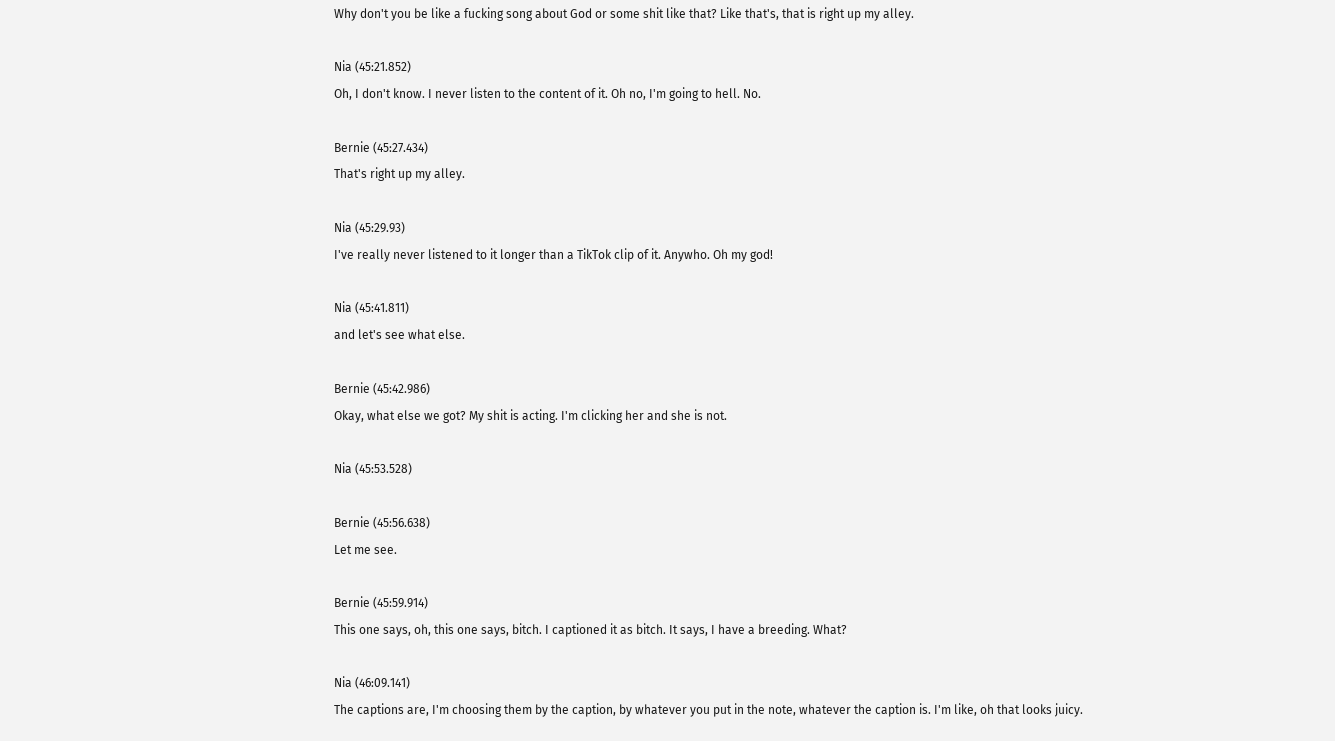Why don't you be like a fucking song about God or some shit like that? Like that's, that is right up my alley.

Nia (45:21.852)
Oh, I don't know. I never listen to the content of it. Oh no, I'm going to hell. No.

Bernie (45:27.434)
That's right up my alley.

Nia (45:29.93)
I've really never listened to it longer than a TikTok clip of it. Anywho. Oh my god!

Nia (45:41.811)
and let's see what else.

Bernie (45:42.986)
Okay, what else we got? My shit is acting. I'm clicking her and she is not.

Nia (45:53.528)

Bernie (45:56.638)
Let me see.

Bernie (45:59.914)
This one says, oh, this one says, bitch. I captioned it as bitch. It says, I have a breeding. What?

Nia (46:09.141)
The captions are, I'm choosing them by the caption, by whatever you put in the note, whatever the caption is. I'm like, oh that looks juicy.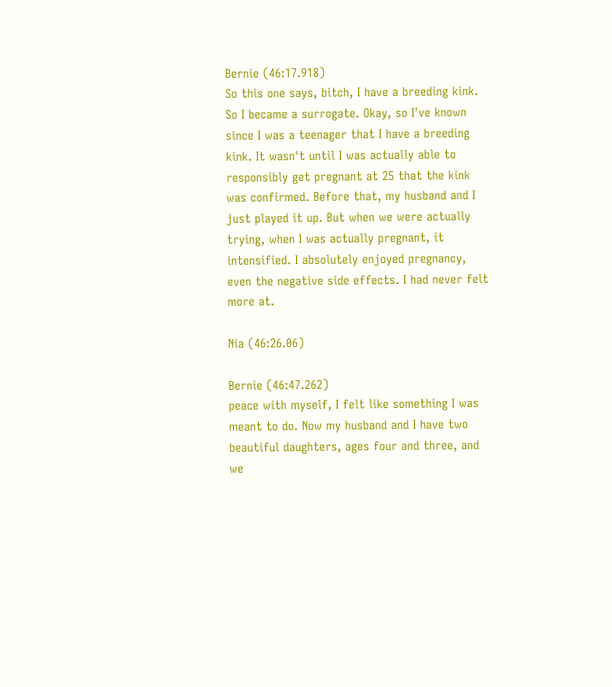Bernie (46:17.918)
So this one says, bitch, I have a breeding kink. So I became a surrogate. Okay, so I've known since I was a teenager that I have a breeding kink. It wasn't until I was actually able to responsibly get pregnant at 25 that the kink was confirmed. Before that, my husband and I just played it up. But when we were actually trying, when I was actually pregnant, it intensified. I absolutely enjoyed pregnancy, even the negative side effects. I had never felt more at.

Nia (46:26.06)

Bernie (46:47.262)
peace with myself, I felt like something I was meant to do. Now my husband and I have two beautiful daughters, ages four and three, and we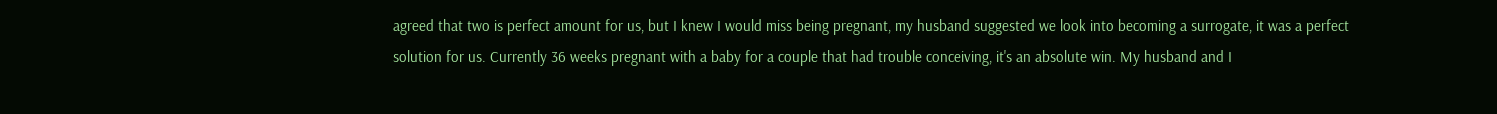agreed that two is perfect amount for us, but I knew I would miss being pregnant, my husband suggested we look into becoming a surrogate, it was a perfect solution for us. Currently 36 weeks pregnant with a baby for a couple that had trouble conceiving, it's an absolute win. My husband and I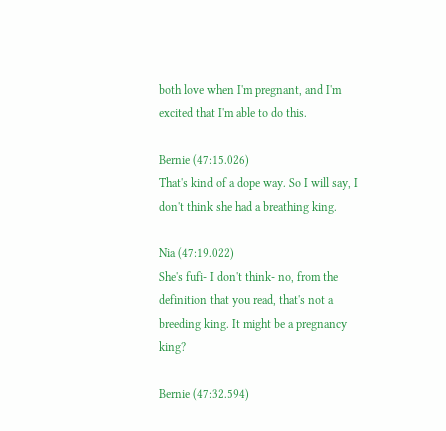both love when I'm pregnant, and I'm excited that I'm able to do this.

Bernie (47:15.026)
That's kind of a dope way. So I will say, I don't think she had a breathing king.

Nia (47:19.022)
She's fufi- I don't think- no, from the definition that you read, that's not a breeding king. It might be a pregnancy king?

Bernie (47:32.594)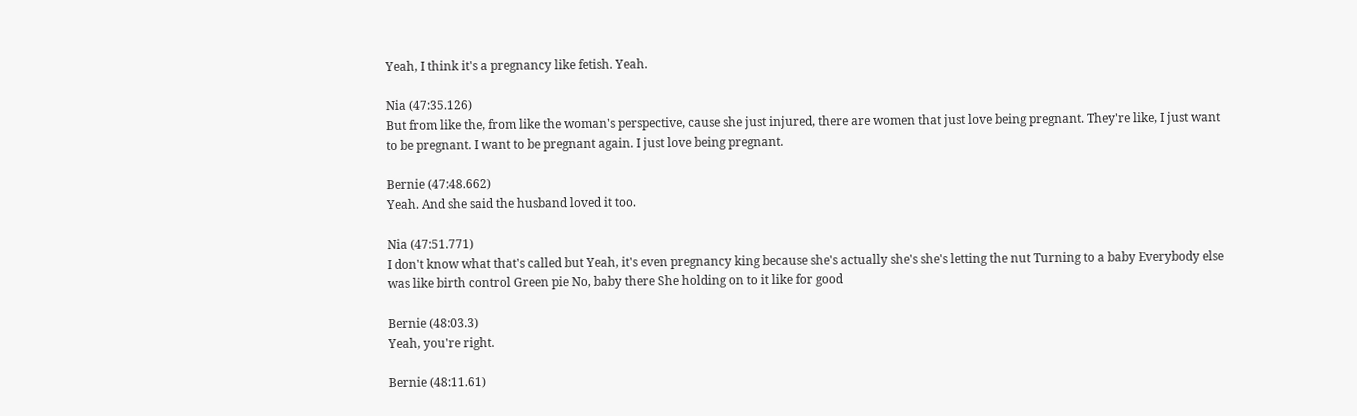Yeah, I think it's a pregnancy like fetish. Yeah.

Nia (47:35.126)
But from like the, from like the woman's perspective, cause she just injured, there are women that just love being pregnant. They're like, I just want to be pregnant. I want to be pregnant again. I just love being pregnant.

Bernie (47:48.662)
Yeah. And she said the husband loved it too.

Nia (47:51.771)
I don't know what that's called but Yeah, it's even pregnancy king because she's actually she's she's letting the nut Turning to a baby Everybody else was like birth control Green pie No, baby there She holding on to it like for good

Bernie (48:03.3)
Yeah, you're right.

Bernie (48:11.61)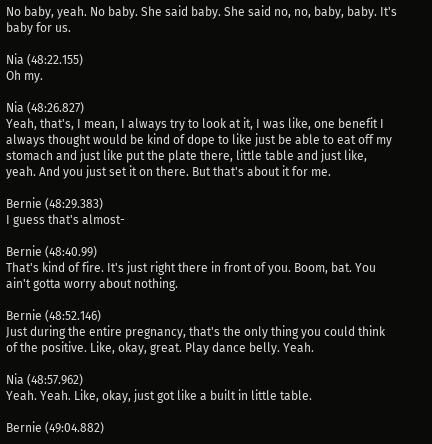No baby, yeah. No baby. She said baby. She said no, no, baby, baby. It's baby for us.

Nia (48:22.155)
Oh my.

Nia (48:26.827)
Yeah, that's, I mean, I always try to look at it, I was like, one benefit I always thought would be kind of dope to like just be able to eat off my stomach and just like put the plate there, little table and just like, yeah. And you just set it on there. But that's about it for me.

Bernie (48:29.383)
I guess that's almost-

Bernie (48:40.99)
That's kind of fire. It's just right there in front of you. Boom, bat. You ain't gotta worry about nothing.

Bernie (48:52.146)
Just during the entire pregnancy, that's the only thing you could think of the positive. Like, okay, great. Play dance belly. Yeah.

Nia (48:57.962)
Yeah. Yeah. Like, okay, just got like a built in little table.

Bernie (49:04.882)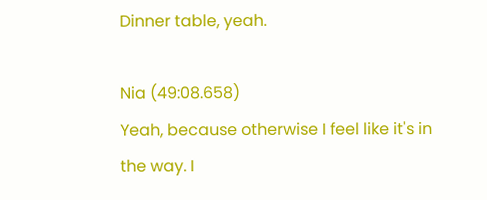Dinner table, yeah.

Nia (49:08.658)
Yeah, because otherwise I feel like it's in the way. I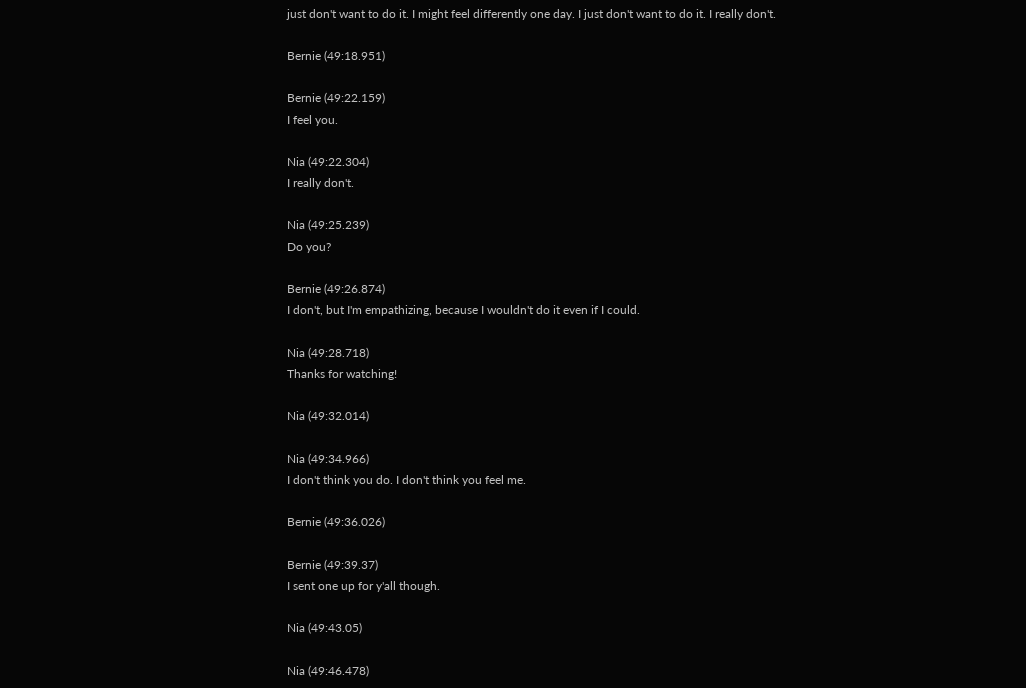just don't want to do it. I might feel differently one day. I just don't want to do it. I really don't.

Bernie (49:18.951)

Bernie (49:22.159)
I feel you.

Nia (49:22.304)
I really don't.

Nia (49:25.239)
Do you?

Bernie (49:26.874)
I don't, but I'm empathizing, because I wouldn't do it even if I could.

Nia (49:28.718)
Thanks for watching!

Nia (49:32.014)

Nia (49:34.966)
I don't think you do. I don't think you feel me.

Bernie (49:36.026)

Bernie (49:39.37)
I sent one up for y'all though.

Nia (49:43.05)

Nia (49:46.478)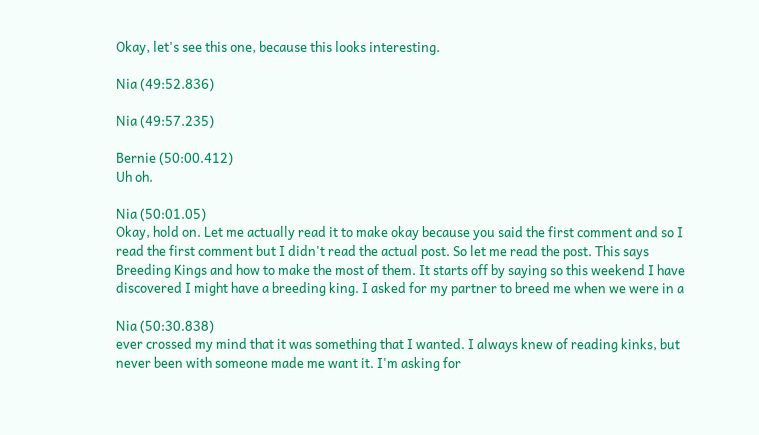Okay, let's see this one, because this looks interesting.

Nia (49:52.836)

Nia (49:57.235)

Bernie (50:00.412)
Uh oh.

Nia (50:01.05)
Okay, hold on. Let me actually read it to make okay because you said the first comment and so I read the first comment but I didn't read the actual post. So let me read the post. This says Breeding Kings and how to make the most of them. It starts off by saying so this weekend I have discovered I might have a breeding king. I asked for my partner to breed me when we were in a

Nia (50:30.838)
ever crossed my mind that it was something that I wanted. I always knew of reading kinks, but never been with someone made me want it. I'm asking for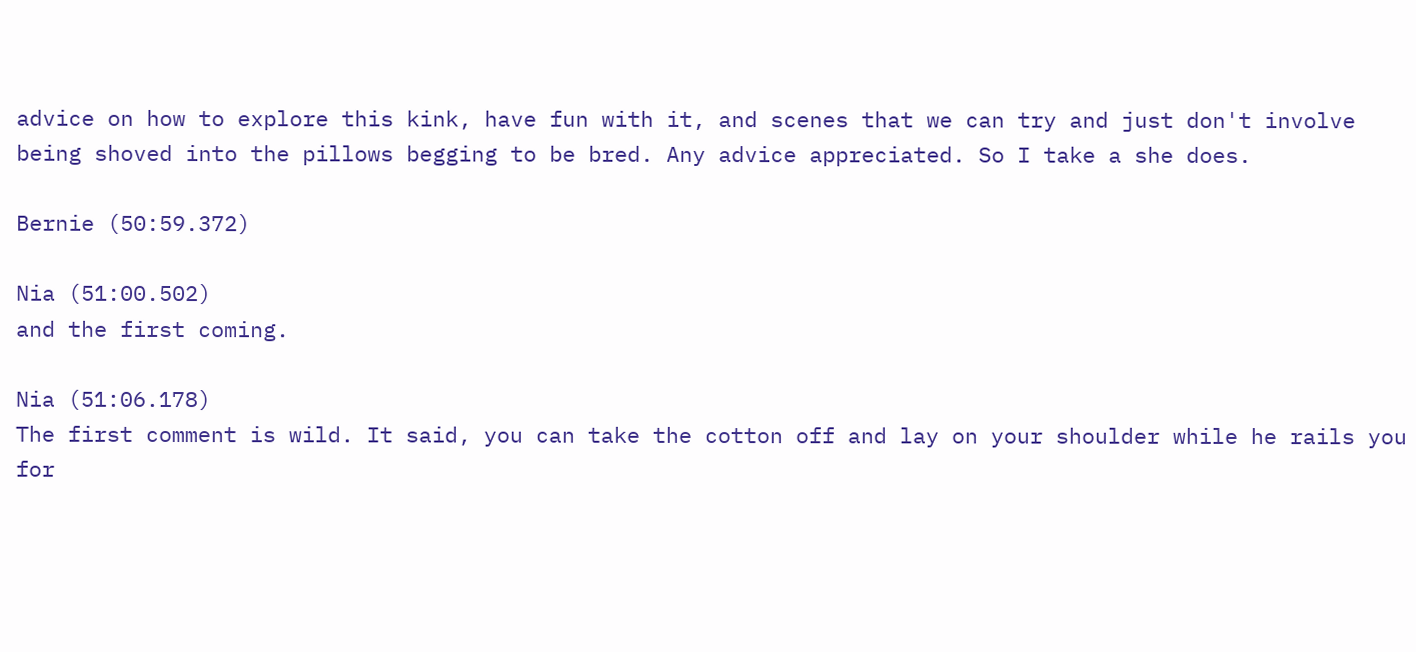advice on how to explore this kink, have fun with it, and scenes that we can try and just don't involve being shoved into the pillows begging to be bred. Any advice appreciated. So I take a she does.

Bernie (50:59.372)

Nia (51:00.502)
and the first coming.

Nia (51:06.178)
The first comment is wild. It said, you can take the cotton off and lay on your shoulder while he rails you for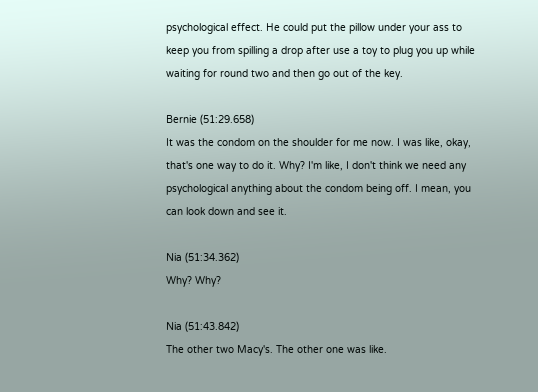psychological effect. He could put the pillow under your ass to keep you from spilling a drop after use a toy to plug you up while waiting for round two and then go out of the key.

Bernie (51:29.658)
It was the condom on the shoulder for me now. I was like, okay, that's one way to do it. Why? I'm like, I don't think we need any psychological anything about the condom being off. I mean, you can look down and see it.

Nia (51:34.362)
Why? Why?

Nia (51:43.842)
The other two Macy's. The other one was like.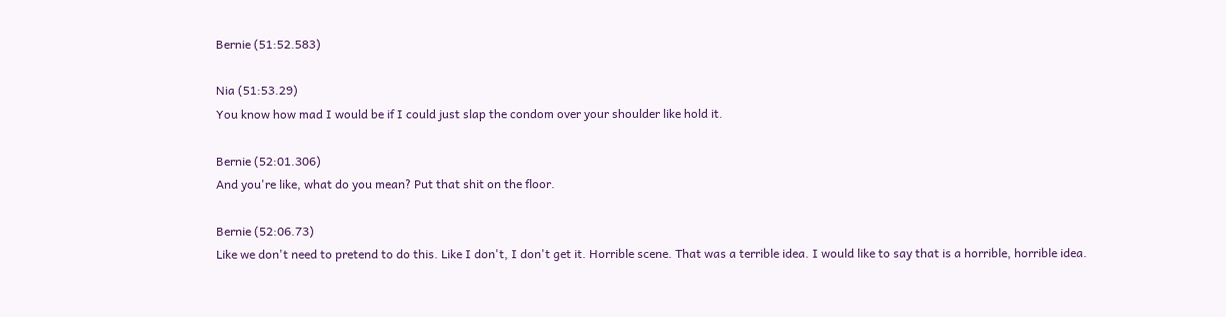Bernie (51:52.583)

Nia (51:53.29)
You know how mad I would be if I could just slap the condom over your shoulder like hold it.

Bernie (52:01.306)
And you're like, what do you mean? Put that shit on the floor.

Bernie (52:06.73)
Like we don't need to pretend to do this. Like I don't, I don't get it. Horrible scene. That was a terrible idea. I would like to say that is a horrible, horrible idea.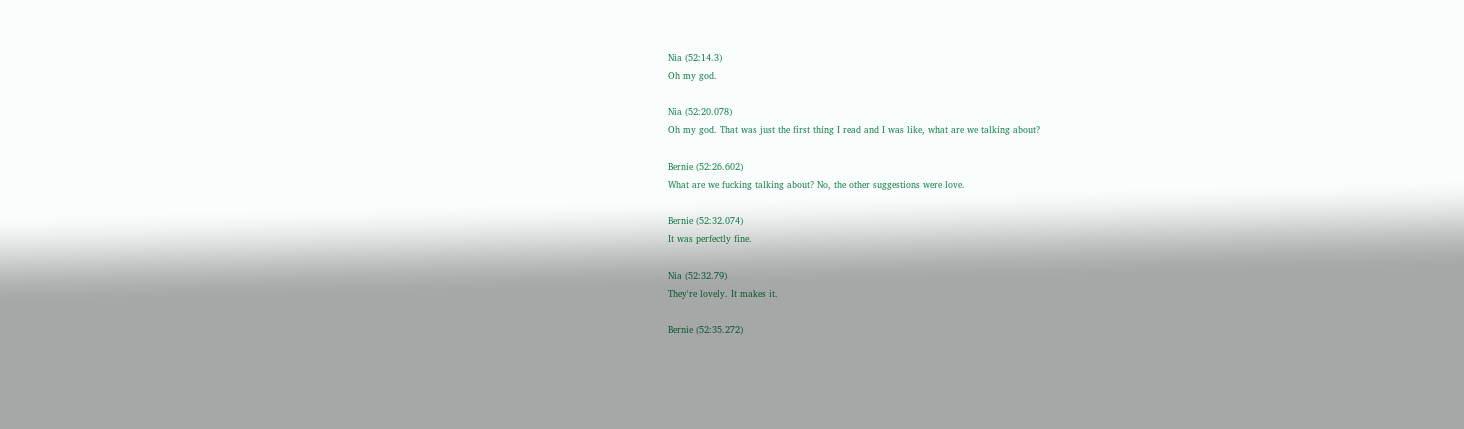Nia (52:14.3)
Oh my god.

Nia (52:20.078)
Oh my god. That was just the first thing I read and I was like, what are we talking about?

Bernie (52:26.602)
What are we fucking talking about? No, the other suggestions were love.

Bernie (52:32.074)
It was perfectly fine.

Nia (52:32.79)
They're lovely. It makes it.

Bernie (52:35.272)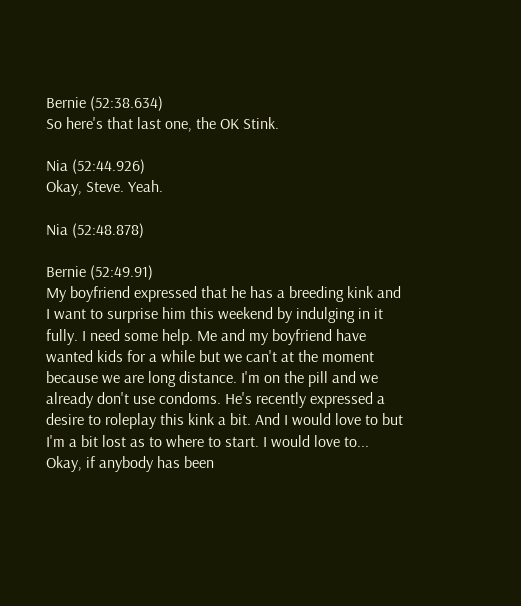Bernie (52:38.634)
So here's that last one, the OK Stink.

Nia (52:44.926)
Okay, Steve. Yeah.

Nia (52:48.878)

Bernie (52:49.91)
My boyfriend expressed that he has a breeding kink and I want to surprise him this weekend by indulging in it fully. I need some help. Me and my boyfriend have wanted kids for a while but we can't at the moment because we are long distance. I'm on the pill and we already don't use condoms. He's recently expressed a desire to roleplay this kink a bit. And I would love to but I'm a bit lost as to where to start. I would love to... Okay, if anybody has been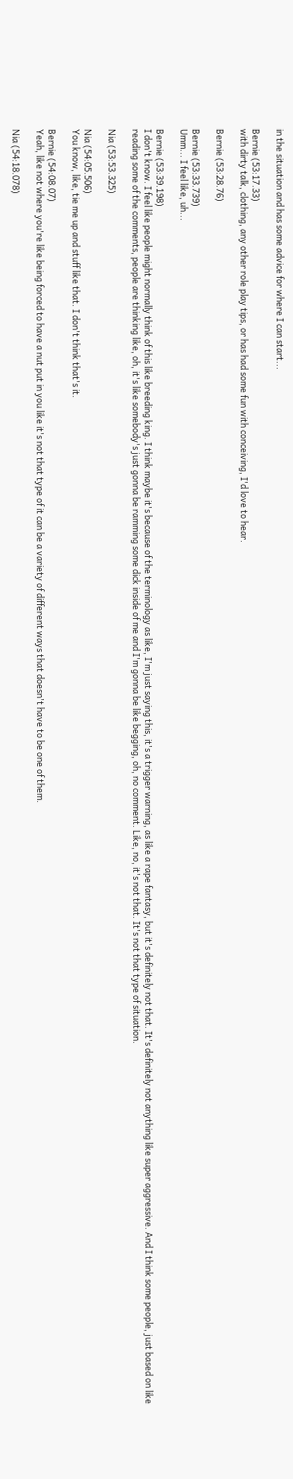in the situation and has some advice for where I can start...

Bernie (53:17.33)
with dirty talk, clothing, any other role play tips, or has had some fun with conceiving, I'd love to hear.

Bernie (53:28.76)

Bernie (53:33.739)
Umm... I feel like, uh...

Bernie (53:39.198)
I don't know. I feel like people might normally think of this like breeding king. I think maybe it's because of the terminology as like, I'm just saying this, it's a trigger warning, as like a rape fantasy, but it's definitely not that. It's definitely not anything like super aggressive. And I think some people, just based on like reading some of the comments, people are thinking like, oh, it's like somebody's just gonna be ramming some dick inside of me and I'm gonna be like begging, oh, no comment. Like, no, it's not that. It's not that type of situation.

Nia (53:53.325)

Nia (54:05.506)
You know, like, tie me up and stuff like that. I don't think that's it.

Bernie (54:08.07)
Yeah, like not where you're like being forced to have a nut put in you like it's not that type of it can be a variety of different ways that doesn't have to be one of them.

Nia (54:18.078)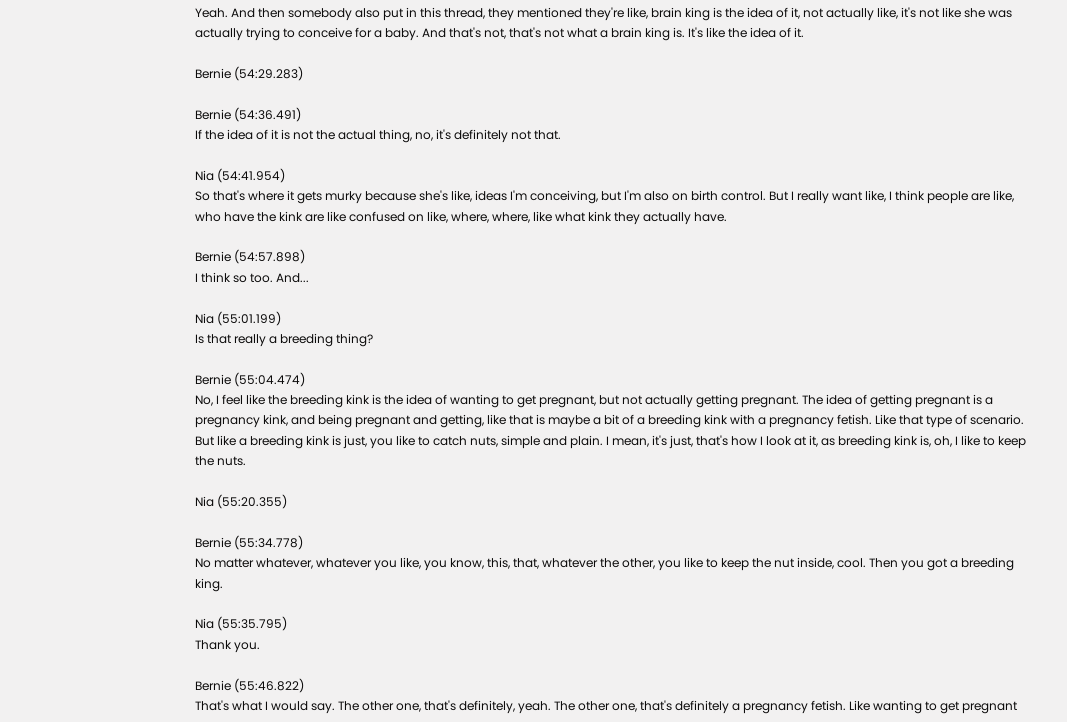Yeah. And then somebody also put in this thread, they mentioned they're like, brain king is the idea of it, not actually like, it's not like she was actually trying to conceive for a baby. And that's not, that's not what a brain king is. It's like the idea of it.

Bernie (54:29.283)

Bernie (54:36.491)
If the idea of it is not the actual thing, no, it's definitely not that.

Nia (54:41.954)
So that's where it gets murky because she's like, ideas I'm conceiving, but I'm also on birth control. But I really want like, I think people are like, who have the kink are like confused on like, where, where, like what kink they actually have.

Bernie (54:57.898)
I think so too. And...

Nia (55:01.199)
Is that really a breeding thing?

Bernie (55:04.474)
No, I feel like the breeding kink is the idea of wanting to get pregnant, but not actually getting pregnant. The idea of getting pregnant is a pregnancy kink, and being pregnant and getting, like that is maybe a bit of a breeding kink with a pregnancy fetish. Like that type of scenario. But like a breeding kink is just, you like to catch nuts, simple and plain. I mean, it's just, that's how I look at it, as breeding kink is, oh, I like to keep the nuts.

Nia (55:20.355)

Bernie (55:34.778)
No matter whatever, whatever you like, you know, this, that, whatever the other, you like to keep the nut inside, cool. Then you got a breeding king.

Nia (55:35.795)
Thank you.

Bernie (55:46.822)
That's what I would say. The other one, that's definitely, yeah. The other one, that's definitely a pregnancy fetish. Like wanting to get pregnant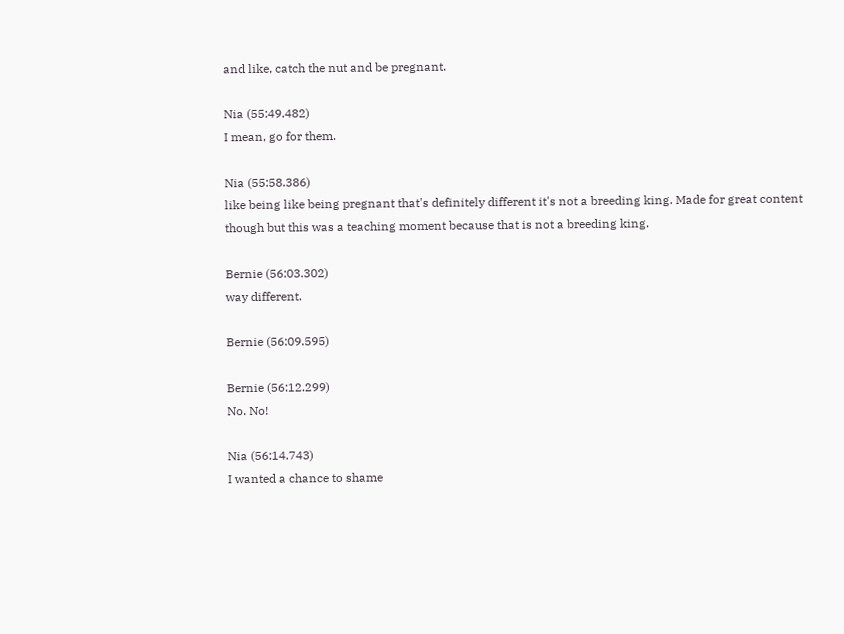and like, catch the nut and be pregnant.

Nia (55:49.482)
I mean, go for them.

Nia (55:58.386)
like being like being pregnant that's definitely different it's not a breeding king. Made for great content though but this was a teaching moment because that is not a breeding king.

Bernie (56:03.302)
way different.

Bernie (56:09.595)

Bernie (56:12.299)
No. No!

Nia (56:14.743)
I wanted a chance to shame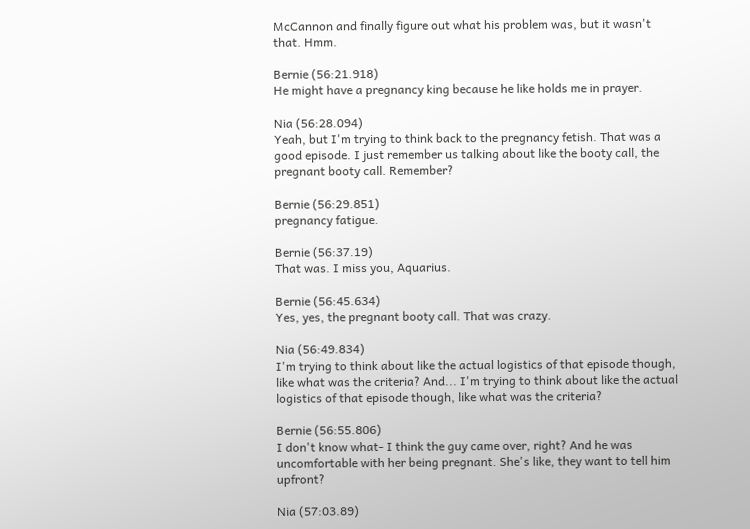McCannon and finally figure out what his problem was, but it wasn't that. Hmm.

Bernie (56:21.918)
He might have a pregnancy king because he like holds me in prayer.

Nia (56:28.094)
Yeah, but I'm trying to think back to the pregnancy fetish. That was a good episode. I just remember us talking about like the booty call, the pregnant booty call. Remember?

Bernie (56:29.851)
pregnancy fatigue.

Bernie (56:37.19)
That was. I miss you, Aquarius.

Bernie (56:45.634)
Yes, yes, the pregnant booty call. That was crazy.

Nia (56:49.834)
I'm trying to think about like the actual logistics of that episode though, like what was the criteria? And... I'm trying to think about like the actual logistics of that episode though, like what was the criteria?

Bernie (56:55.806)
I don't know what- I think the guy came over, right? And he was uncomfortable with her being pregnant. She's like, they want to tell him upfront?

Nia (57:03.89)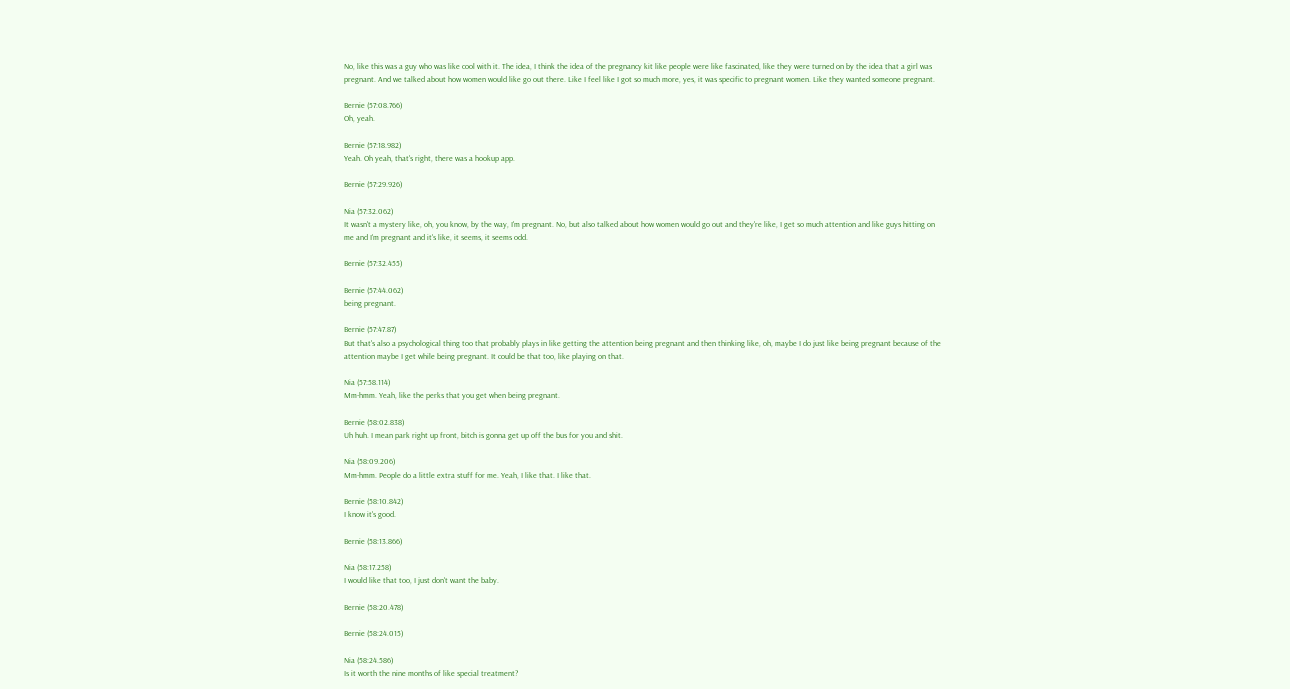No, like this was a guy who was like cool with it. The idea, I think the idea of the pregnancy kit like people were like fascinated, like they were turned on by the idea that a girl was pregnant. And we talked about how women would like go out there. Like I feel like I got so much more, yes, it was specific to pregnant women. Like they wanted someone pregnant.

Bernie (57:08.766)
Oh, yeah.

Bernie (57:18.982)
Yeah. Oh yeah, that's right, there was a hookup app.

Bernie (57:29.926)

Nia (57:32.062)
It wasn't a mystery like, oh, you know, by the way, I'm pregnant. No, but also talked about how women would go out and they're like, I get so much attention and like guys hitting on me and I'm pregnant and it's like, it seems, it seems odd.

Bernie (57:32.455)

Bernie (57:44.062)
being pregnant.

Bernie (57:47.87)
But that's also a psychological thing too that probably plays in like getting the attention being pregnant and then thinking like, oh, maybe I do just like being pregnant because of the attention maybe I get while being pregnant. It could be that too, like playing on that.

Nia (57:58.114)
Mm-hmm. Yeah, like the perks that you get when being pregnant.

Bernie (58:02.838)
Uh huh. I mean park right up front, bitch is gonna get up off the bus for you and shit.

Nia (58:09.206)
Mm-hmm. People do a little extra stuff for me. Yeah, I like that. I like that.

Bernie (58:10.842)
I know it's good.

Bernie (58:13.866)

Nia (58:17.258)
I would like that too, I just don't want the baby.

Bernie (58:20.478)

Bernie (58:24.015)

Nia (58:24.586)
Is it worth the nine months of like special treatment?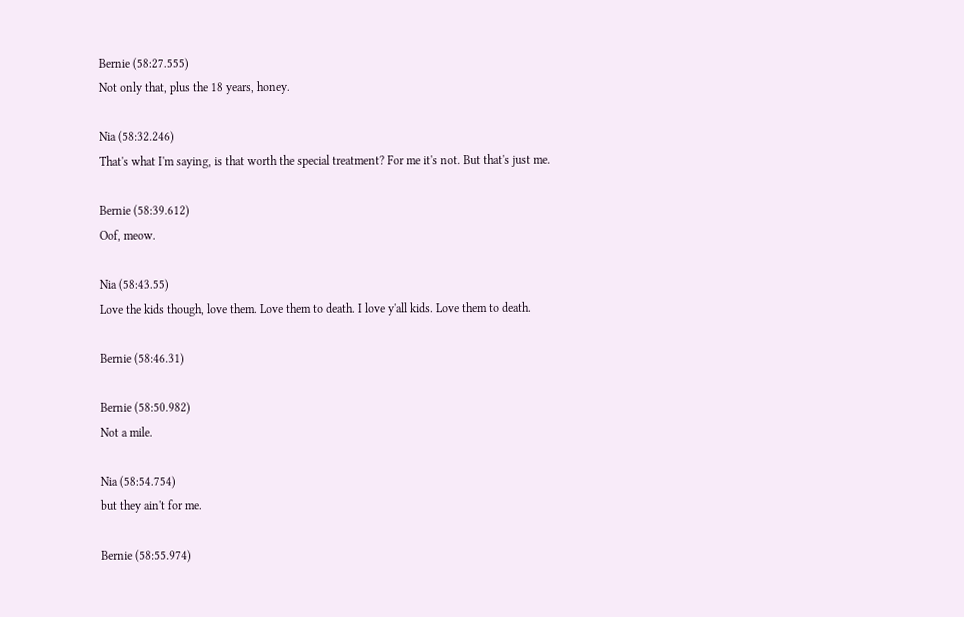Bernie (58:27.555)
Not only that, plus the 18 years, honey.

Nia (58:32.246)
That's what I'm saying, is that worth the special treatment? For me it's not. But that's just me.

Bernie (58:39.612)
Oof, meow.

Nia (58:43.55)
Love the kids though, love them. Love them to death. I love y'all kids. Love them to death.

Bernie (58:46.31)

Bernie (58:50.982)
Not a mile.

Nia (58:54.754)
but they ain't for me.

Bernie (58:55.974)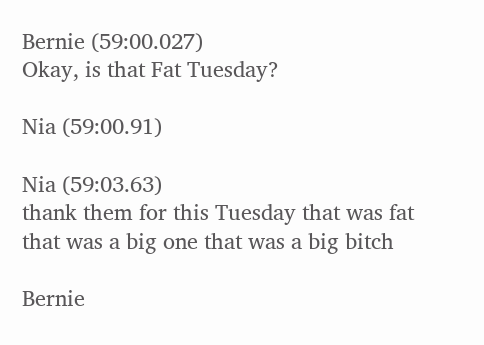Bernie (59:00.027)
Okay, is that Fat Tuesday?

Nia (59:00.91)

Nia (59:03.63)
thank them for this Tuesday that was fat that was a big one that was a big bitch

Bernie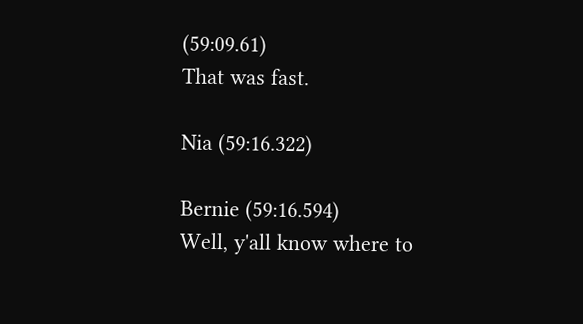(59:09.61)
That was fast.

Nia (59:16.322)

Bernie (59:16.594)
Well, y'all know where to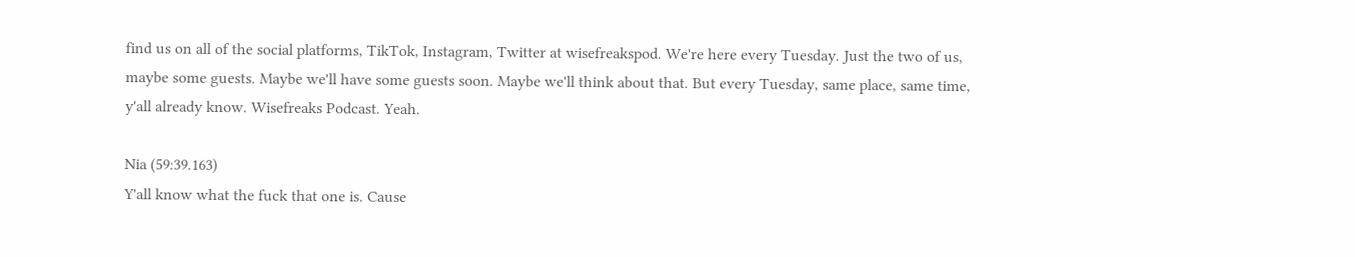find us on all of the social platforms, TikTok, Instagram, Twitter at wisefreakspod. We're here every Tuesday. Just the two of us, maybe some guests. Maybe we'll have some guests soon. Maybe we'll think about that. But every Tuesday, same place, same time, y'all already know. Wisefreaks Podcast. Yeah.

Nia (59:39.163)
Y'all know what the fuck that one is. Cause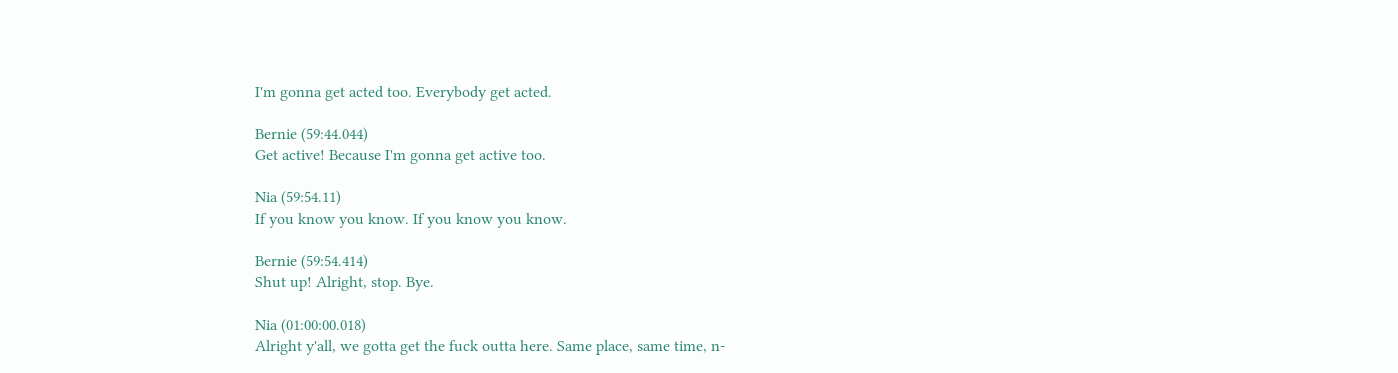I'm gonna get acted too. Everybody get acted.

Bernie (59:44.044)
Get active! Because I'm gonna get active too.

Nia (59:54.11)
If you know you know. If you know you know.

Bernie (59:54.414)
Shut up! Alright, stop. Bye.

Nia (01:00:00.018)
Alright y'all, we gotta get the fuck outta here. Same place, same time, n-